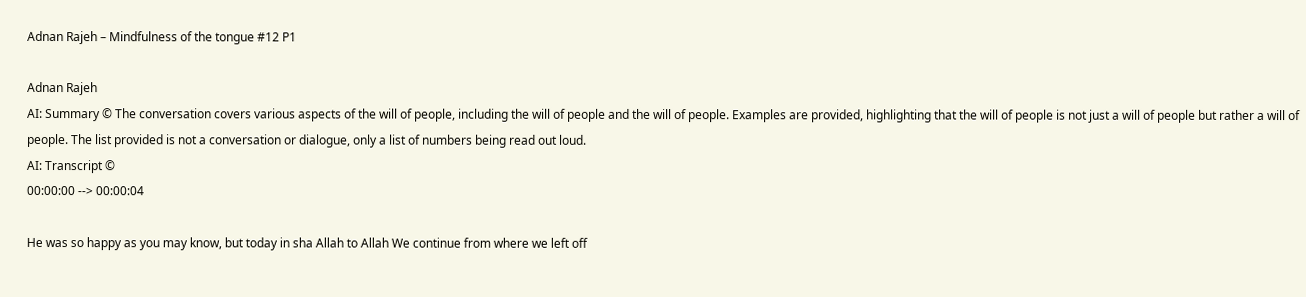Adnan Rajeh – Mindfulness of the tongue #12 P1

Adnan Rajeh
AI: Summary © The conversation covers various aspects of the will of people, including the will of people and the will of people. Examples are provided, highlighting that the will of people is not just a will of people but rather a will of people. The list provided is not a conversation or dialogue, only a list of numbers being read out loud.
AI: Transcript ©
00:00:00 --> 00:00:04

He was so happy as you may know, but today in sha Allah to Allah We continue from where we left off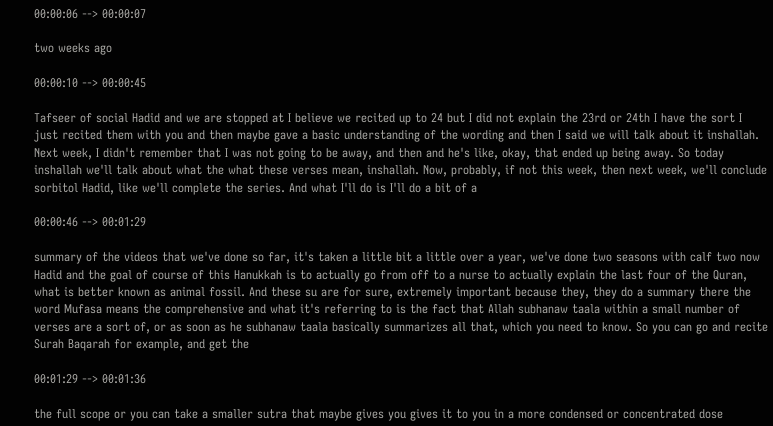00:00:06 --> 00:00:07

two weeks ago

00:00:10 --> 00:00:45

Tafseer of social Hadid and we are stopped at I believe we recited up to 24 but I did not explain the 23rd or 24th I have the sort I just recited them with you and then maybe gave a basic understanding of the wording and then I said we will talk about it inshallah. Next week, I didn't remember that I was not going to be away, and then and he's like, okay, that ended up being away. So today inshallah we'll talk about what the what these verses mean, inshallah. Now, probably, if not this week, then next week, we'll conclude sorbitol Hadid, like we'll complete the series. And what I'll do is I'll do a bit of a

00:00:46 --> 00:01:29

summary of the videos that we've done so far, it's taken a little bit a little over a year, we've done two seasons with calf two now Hadid and the goal of course of this Hanukkah is to actually go from off to a nurse to actually explain the last four of the Quran, what is better known as animal fossil. And these su are for sure, extremely important because they, they do a summary there the word Mufasa means the comprehensive and what it's referring to is the fact that Allah subhanaw taala within a small number of verses are a sort of, or as soon as he subhanaw taala basically summarizes all that, which you need to know. So you can go and recite Surah Baqarah for example, and get the

00:01:29 --> 00:01:36

the full scope or you can take a smaller sutra that maybe gives you gives it to you in a more condensed or concentrated dose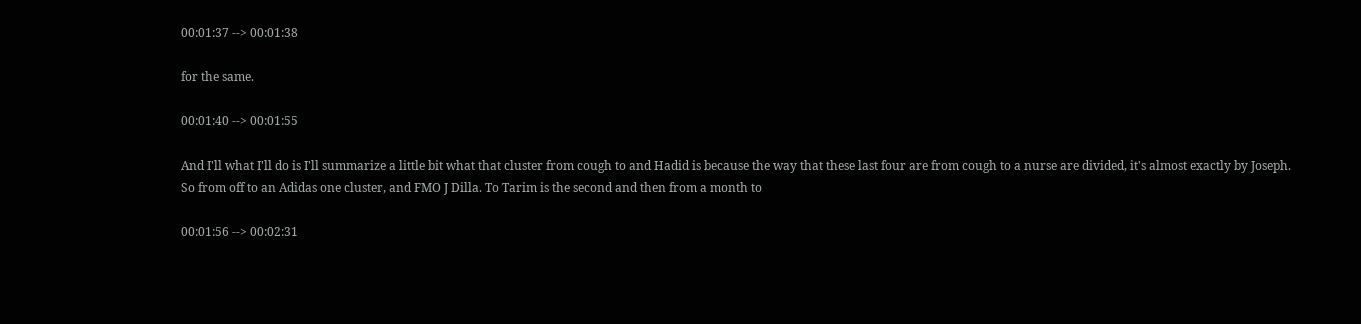00:01:37 --> 00:01:38

for the same.

00:01:40 --> 00:01:55

And I'll what I'll do is I'll summarize a little bit what that cluster from cough to and Hadid is because the way that these last four are from cough to a nurse are divided, it's almost exactly by Joseph. So from off to an Adidas one cluster, and FMO J Dilla. To Tarim is the second and then from a month to

00:01:56 --> 00:02:31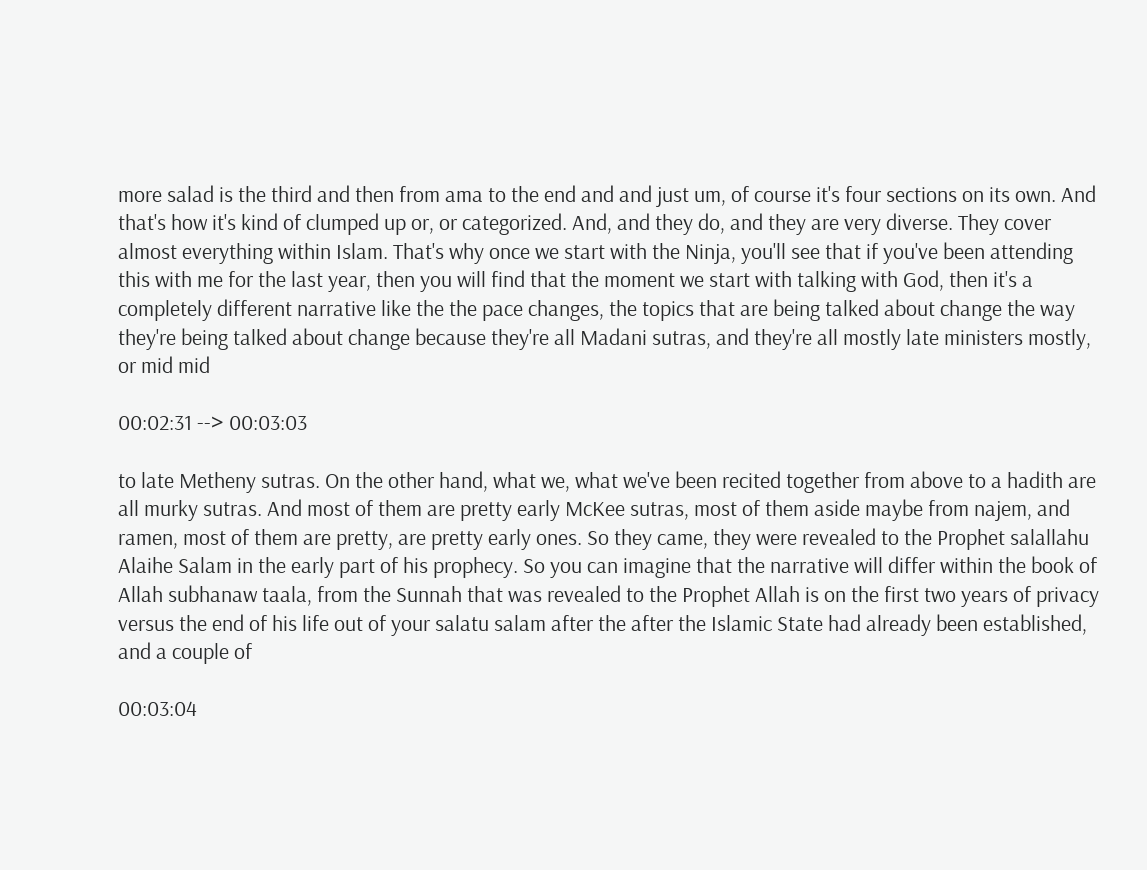more salad is the third and then from ama to the end and and just um, of course it's four sections on its own. And that's how it's kind of clumped up or, or categorized. And, and they do, and they are very diverse. They cover almost everything within Islam. That's why once we start with the Ninja, you'll see that if you've been attending this with me for the last year, then you will find that the moment we start with talking with God, then it's a completely different narrative like the the pace changes, the topics that are being talked about change the way they're being talked about change because they're all Madani sutras, and they're all mostly late ministers mostly, or mid mid

00:02:31 --> 00:03:03

to late Metheny sutras. On the other hand, what we, what we've been recited together from above to a hadith are all murky sutras. And most of them are pretty early McKee sutras, most of them aside maybe from najem, and ramen, most of them are pretty, are pretty early ones. So they came, they were revealed to the Prophet salallahu Alaihe Salam in the early part of his prophecy. So you can imagine that the narrative will differ within the book of Allah subhanaw taala, from the Sunnah that was revealed to the Prophet Allah is on the first two years of privacy versus the end of his life out of your salatu salam after the after the Islamic State had already been established, and a couple of

00:03:04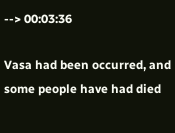--> 00:03:36

Vasa had been occurred, and some people have had died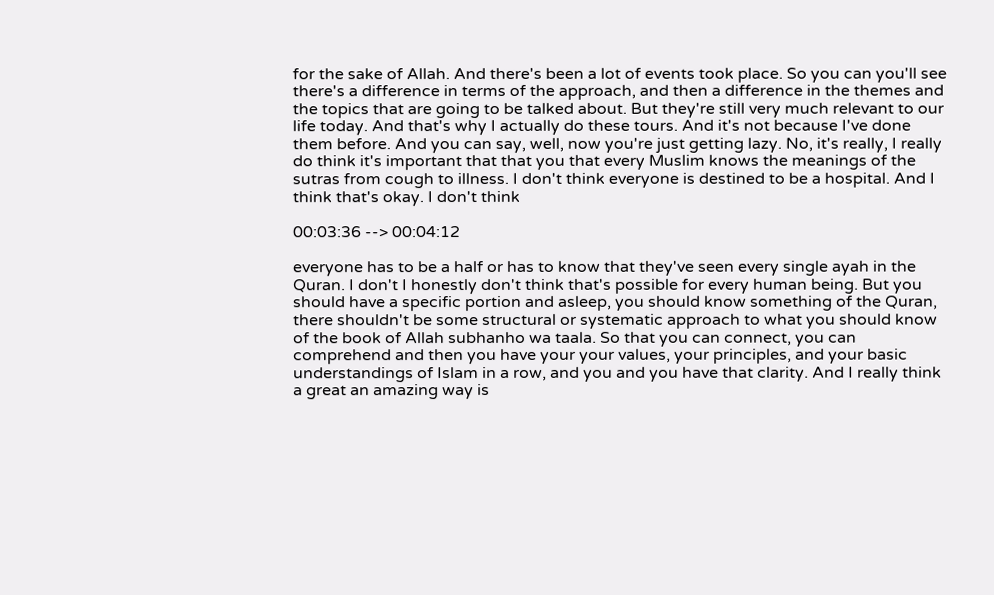for the sake of Allah. And there's been a lot of events took place. So you can you'll see there's a difference in terms of the approach, and then a difference in the themes and the topics that are going to be talked about. But they're still very much relevant to our life today. And that's why I actually do these tours. And it's not because I've done them before. And you can say, well, now you're just getting lazy. No, it's really, I really do think it's important that that you that every Muslim knows the meanings of the sutras from cough to illness. I don't think everyone is destined to be a hospital. And I think that's okay. I don't think

00:03:36 --> 00:04:12

everyone has to be a half or has to know that they've seen every single ayah in the Quran. I don't I honestly don't think that's possible for every human being. But you should have a specific portion and asleep, you should know something of the Quran, there shouldn't be some structural or systematic approach to what you should know of the book of Allah subhanho wa taala. So that you can connect, you can comprehend and then you have your your values, your principles, and your basic understandings of Islam in a row, and you and you have that clarity. And I really think a great an amazing way is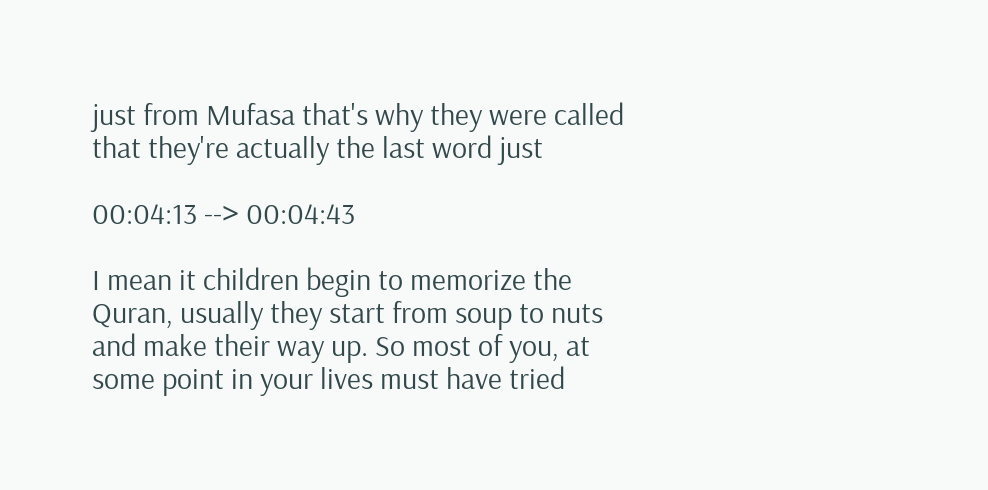just from Mufasa that's why they were called that they're actually the last word just

00:04:13 --> 00:04:43

I mean it children begin to memorize the Quran, usually they start from soup to nuts and make their way up. So most of you, at some point in your lives must have tried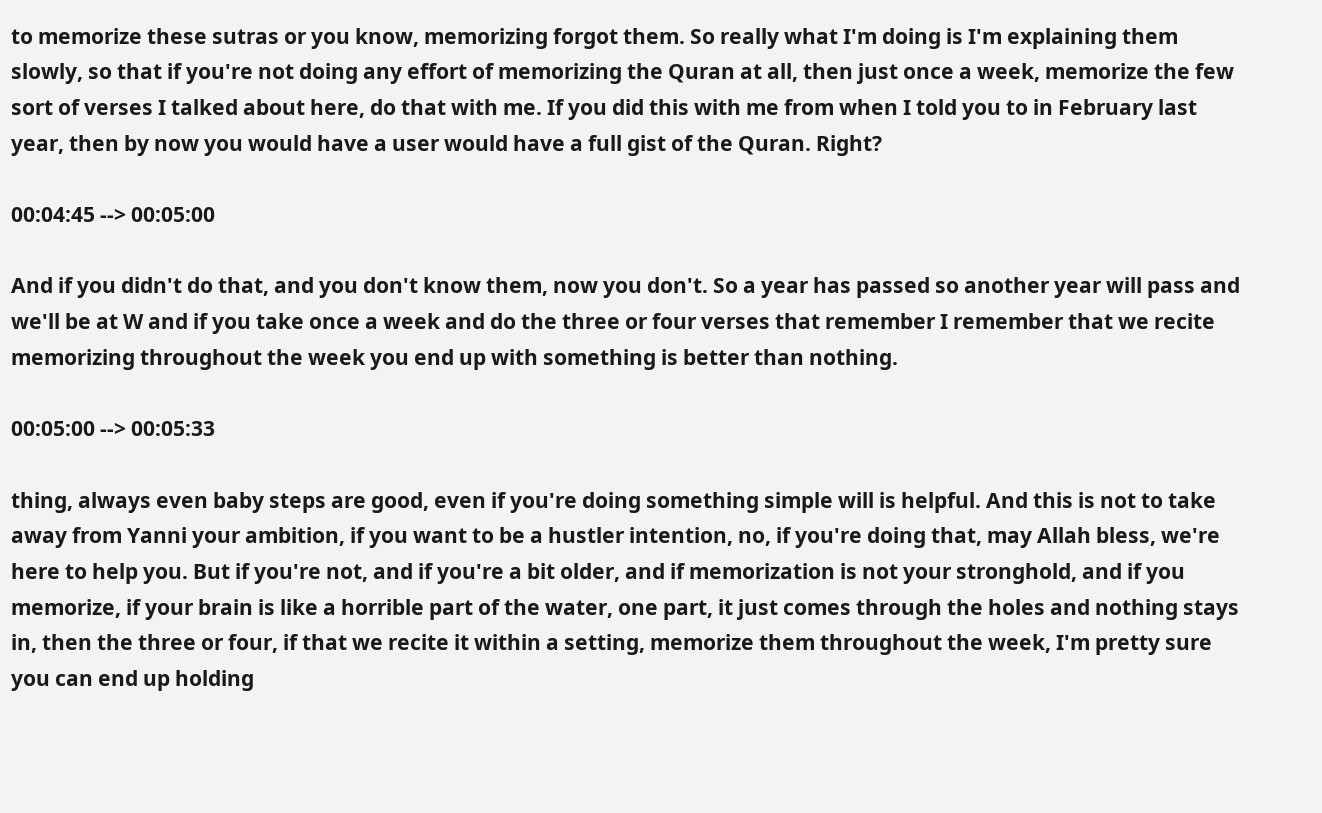to memorize these sutras or you know, memorizing forgot them. So really what I'm doing is I'm explaining them slowly, so that if you're not doing any effort of memorizing the Quran at all, then just once a week, memorize the few sort of verses I talked about here, do that with me. If you did this with me from when I told you to in February last year, then by now you would have a user would have a full gist of the Quran. Right?

00:04:45 --> 00:05:00

And if you didn't do that, and you don't know them, now you don't. So a year has passed so another year will pass and we'll be at W and if you take once a week and do the three or four verses that remember I remember that we recite memorizing throughout the week you end up with something is better than nothing.

00:05:00 --> 00:05:33

thing, always even baby steps are good, even if you're doing something simple will is helpful. And this is not to take away from Yanni your ambition, if you want to be a hustler intention, no, if you're doing that, may Allah bless, we're here to help you. But if you're not, and if you're a bit older, and if memorization is not your stronghold, and if you memorize, if your brain is like a horrible part of the water, one part, it just comes through the holes and nothing stays in, then the three or four, if that we recite it within a setting, memorize them throughout the week, I'm pretty sure you can end up holding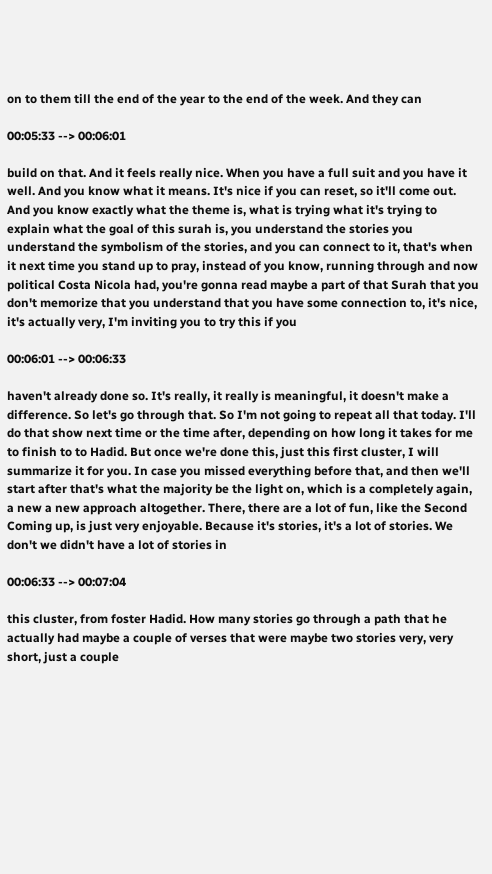on to them till the end of the year to the end of the week. And they can

00:05:33 --> 00:06:01

build on that. And it feels really nice. When you have a full suit and you have it well. And you know what it means. It's nice if you can reset, so it'll come out. And you know exactly what the theme is, what is trying what it's trying to explain what the goal of this surah is, you understand the stories you understand the symbolism of the stories, and you can connect to it, that's when it next time you stand up to pray, instead of you know, running through and now political Costa Nicola had, you're gonna read maybe a part of that Surah that you don't memorize that you understand that you have some connection to, it's nice, it's actually very, I'm inviting you to try this if you

00:06:01 --> 00:06:33

haven't already done so. It's really, it really is meaningful, it doesn't make a difference. So let's go through that. So I'm not going to repeat all that today. I'll do that show next time or the time after, depending on how long it takes for me to finish to to Hadid. But once we're done this, just this first cluster, I will summarize it for you. In case you missed everything before that, and then we'll start after that's what the majority be the light on, which is a completely again, a new a new approach altogether. There, there are a lot of fun, like the Second Coming up, is just very enjoyable. Because it's stories, it's a lot of stories. We don't we didn't have a lot of stories in

00:06:33 --> 00:07:04

this cluster, from foster Hadid. How many stories go through a path that he actually had maybe a couple of verses that were maybe two stories very, very short, just a couple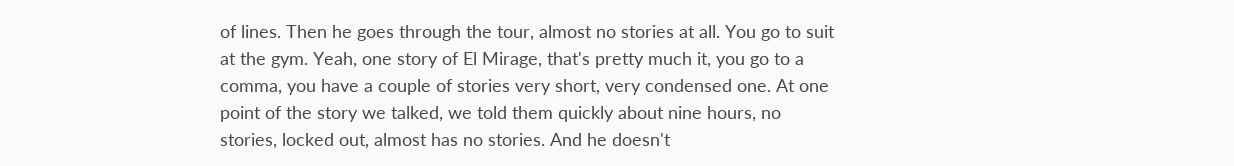of lines. Then he goes through the tour, almost no stories at all. You go to suit at the gym. Yeah, one story of El Mirage, that's pretty much it, you go to a comma, you have a couple of stories very short, very condensed one. At one point of the story we talked, we told them quickly about nine hours, no stories, locked out, almost has no stories. And he doesn't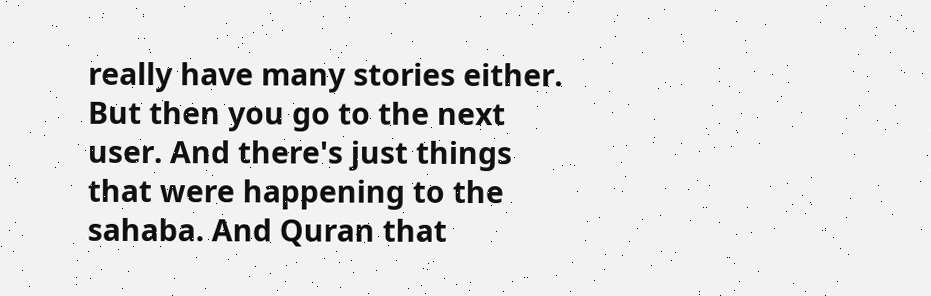really have many stories either. But then you go to the next user. And there's just things that were happening to the sahaba. And Quran that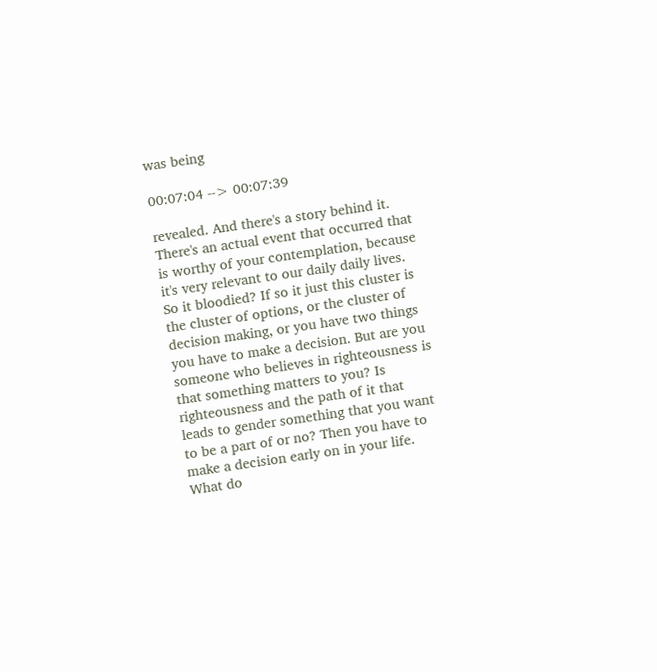was being

00:07:04 --> 00:07:39

revealed. And there's a story behind it. There's an actual event that occurred that is worthy of your contemplation, because it's very relevant to our daily daily lives. So it bloodied? If so it just this cluster is the cluster of options, or the cluster of decision making, or you have two things you have to make a decision. But are you someone who believes in righteousness is that something matters to you? Is righteousness and the path of it that leads to gender something that you want to be a part of or no? Then you have to make a decision early on in your life. What do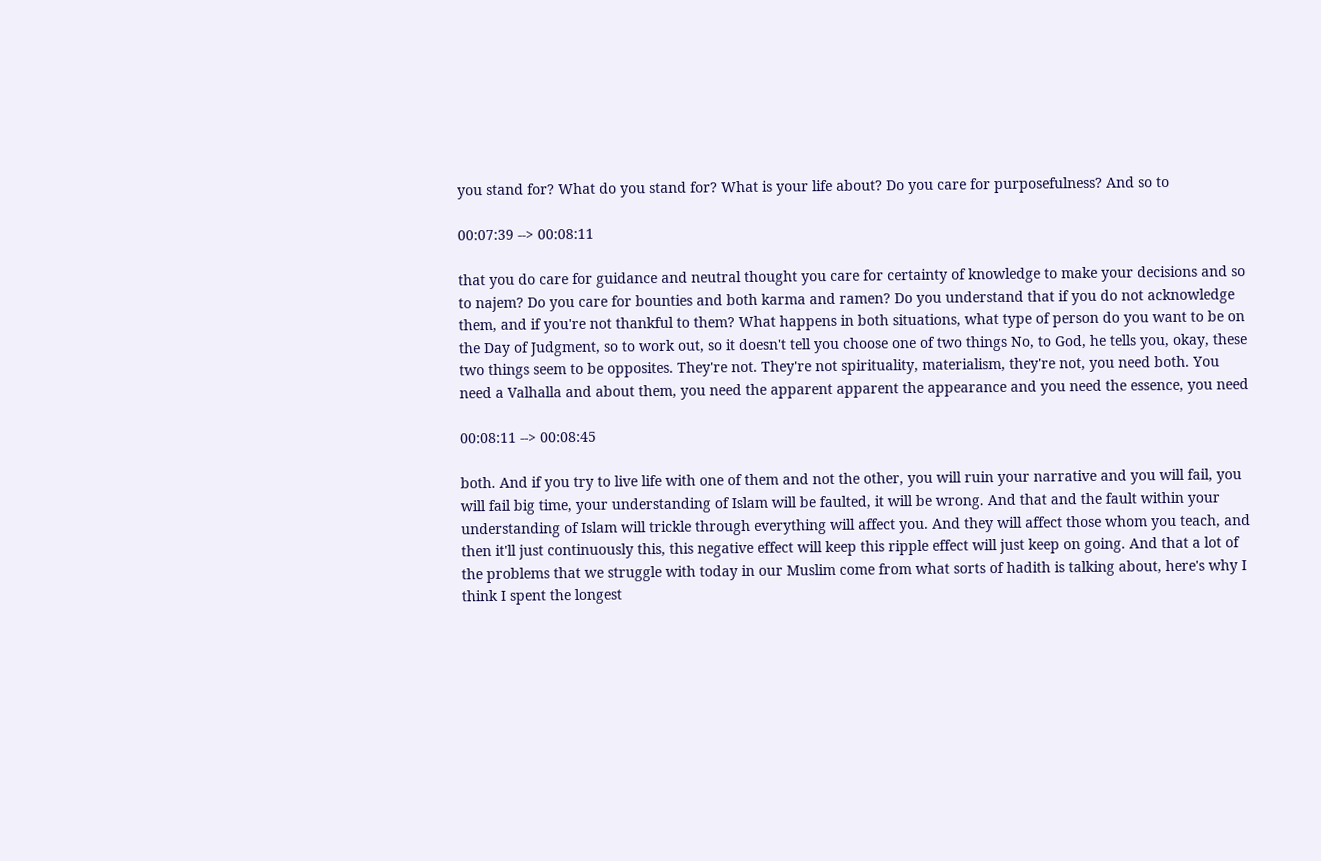you stand for? What do you stand for? What is your life about? Do you care for purposefulness? And so to

00:07:39 --> 00:08:11

that you do care for guidance and neutral thought you care for certainty of knowledge to make your decisions and so to najem? Do you care for bounties and both karma and ramen? Do you understand that if you do not acknowledge them, and if you're not thankful to them? What happens in both situations, what type of person do you want to be on the Day of Judgment, so to work out, so it doesn't tell you choose one of two things No, to God, he tells you, okay, these two things seem to be opposites. They're not. They're not spirituality, materialism, they're not, you need both. You need a Valhalla and about them, you need the apparent apparent the appearance and you need the essence, you need

00:08:11 --> 00:08:45

both. And if you try to live life with one of them and not the other, you will ruin your narrative and you will fail, you will fail big time, your understanding of Islam will be faulted, it will be wrong. And that and the fault within your understanding of Islam will trickle through everything will affect you. And they will affect those whom you teach, and then it'll just continuously this, this negative effect will keep this ripple effect will just keep on going. And that a lot of the problems that we struggle with today in our Muslim come from what sorts of hadith is talking about, here's why I think I spent the longest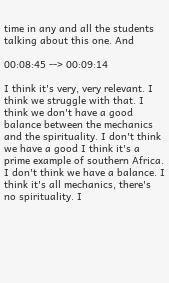time in any and all the students talking about this one. And

00:08:45 --> 00:09:14

I think it's very, very relevant. I think we struggle with that. I think we don't have a good balance between the mechanics and the spirituality. I don't think we have a good I think it's a prime example of southern Africa. I don't think we have a balance. I think it's all mechanics, there's no spirituality. I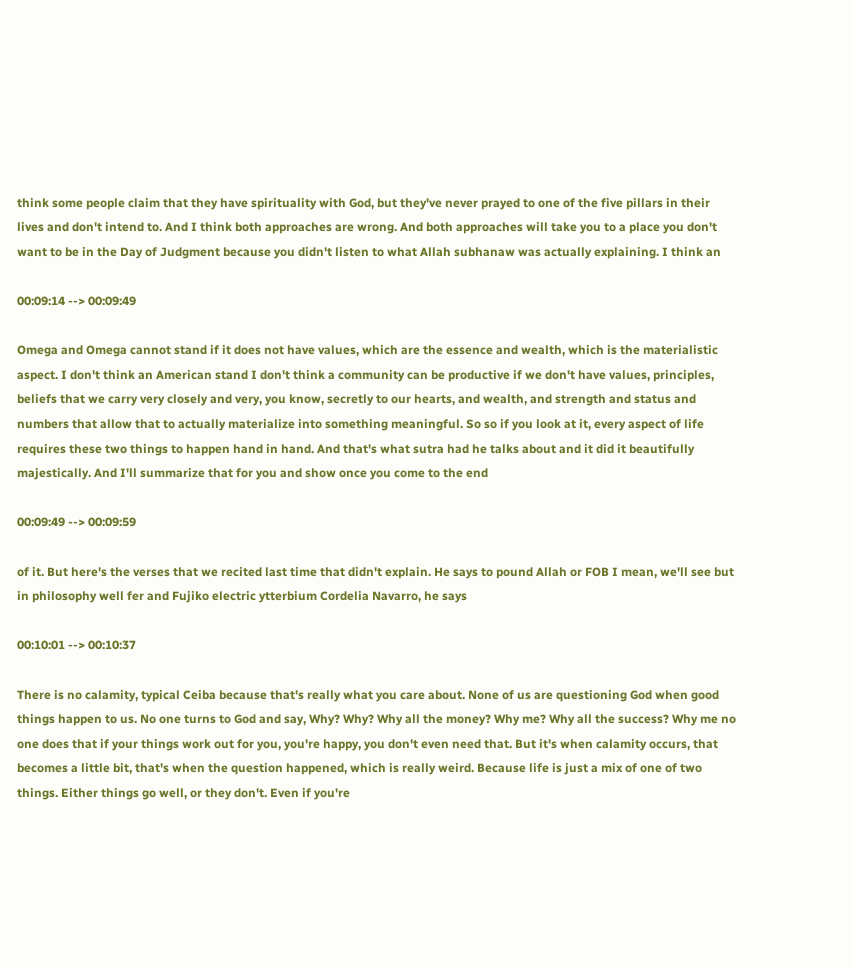think some people claim that they have spirituality with God, but they've never prayed to one of the five pillars in their lives and don't intend to. And I think both approaches are wrong. And both approaches will take you to a place you don't want to be in the Day of Judgment because you didn't listen to what Allah subhanaw was actually explaining. I think an

00:09:14 --> 00:09:49

Omega and Omega cannot stand if it does not have values, which are the essence and wealth, which is the materialistic aspect. I don't think an American stand I don't think a community can be productive if we don't have values, principles, beliefs that we carry very closely and very, you know, secretly to our hearts, and wealth, and strength and status and numbers that allow that to actually materialize into something meaningful. So so if you look at it, every aspect of life requires these two things to happen hand in hand. And that's what sutra had he talks about and it did it beautifully majestically. And I'll summarize that for you and show once you come to the end

00:09:49 --> 00:09:59

of it. But here's the verses that we recited last time that didn't explain. He says to pound Allah or FOB I mean, we'll see but in philosophy well fer and Fujiko electric ytterbium Cordelia Navarro, he says

00:10:01 --> 00:10:37

There is no calamity, typical Ceiba because that's really what you care about. None of us are questioning God when good things happen to us. No one turns to God and say, Why? Why? Why all the money? Why me? Why all the success? Why me no one does that if your things work out for you, you're happy, you don't even need that. But it's when calamity occurs, that becomes a little bit, that's when the question happened, which is really weird. Because life is just a mix of one of two things. Either things go well, or they don't. Even if you're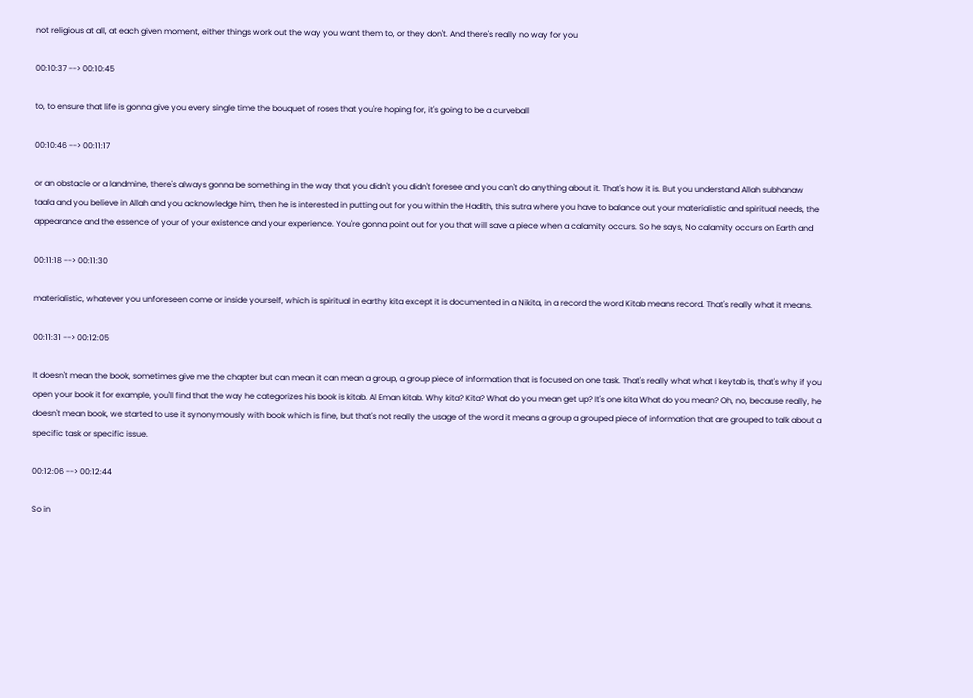not religious at all, at each given moment, either things work out the way you want them to, or they don't. And there's really no way for you

00:10:37 --> 00:10:45

to, to ensure that life is gonna give you every single time the bouquet of roses that you're hoping for, it's going to be a curveball

00:10:46 --> 00:11:17

or an obstacle or a landmine, there's always gonna be something in the way that you didn't you didn't foresee and you can't do anything about it. That's how it is. But you understand Allah subhanaw taala and you believe in Allah and you acknowledge him, then he is interested in putting out for you within the Hadith, this sutra where you have to balance out your materialistic and spiritual needs, the appearance and the essence of your of your existence and your experience. You're gonna point out for you that will save a piece when a calamity occurs. So he says, No calamity occurs on Earth and

00:11:18 --> 00:11:30

materialistic, whatever you unforeseen come or inside yourself, which is spiritual in earthy kita except it is documented in a Nikita, in a record the word Kitab means record. That's really what it means.

00:11:31 --> 00:12:05

It doesn't mean the book, sometimes give me the chapter but can mean it can mean a group, a group piece of information that is focused on one task. That's really what what I keytab is, that's why if you open your book it for example, you'll find that the way he categorizes his book is kitab. Al Eman kitab. Why kita? Kita? What do you mean get up? It's one kita What do you mean? Oh, no, because really, he doesn't mean book, we started to use it synonymously with book which is fine, but that's not really the usage of the word it means a group a grouped piece of information that are grouped to talk about a specific task or specific issue.

00:12:06 --> 00:12:44

So in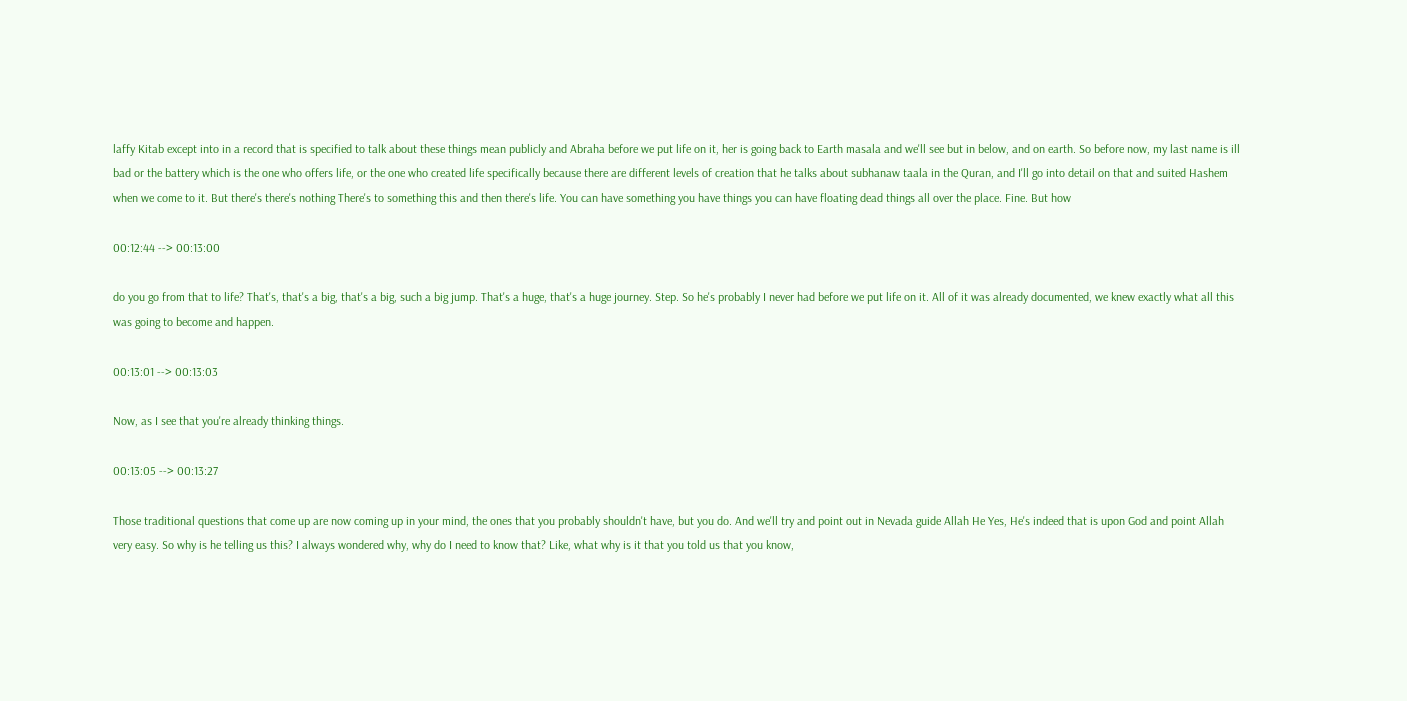laffy Kitab except into in a record that is specified to talk about these things mean publicly and Abraha before we put life on it, her is going back to Earth masala and we'll see but in below, and on earth. So before now, my last name is ill bad or the battery which is the one who offers life, or the one who created life specifically because there are different levels of creation that he talks about subhanaw taala in the Quran, and I'll go into detail on that and suited Hashem when we come to it. But there's there's nothing There's to something this and then there's life. You can have something you have things you can have floating dead things all over the place. Fine. But how

00:12:44 --> 00:13:00

do you go from that to life? That's, that's a big, that's a big, such a big jump. That's a huge, that's a huge journey. Step. So he's probably I never had before we put life on it. All of it was already documented, we knew exactly what all this was going to become and happen.

00:13:01 --> 00:13:03

Now, as I see that you're already thinking things.

00:13:05 --> 00:13:27

Those traditional questions that come up are now coming up in your mind, the ones that you probably shouldn't have, but you do. And we'll try and point out in Nevada guide Allah He Yes, He's indeed that is upon God and point Allah very easy. So why is he telling us this? I always wondered why, why do I need to know that? Like, what why is it that you told us that you know,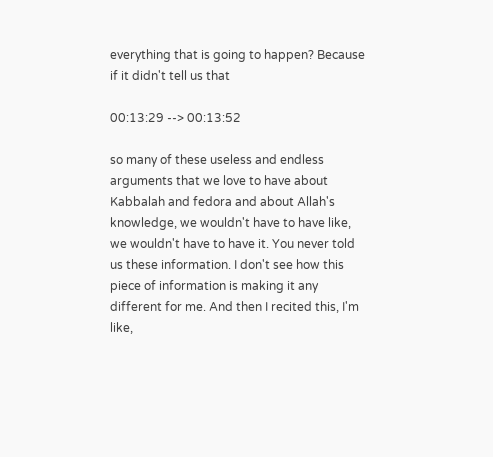everything that is going to happen? Because if it didn't tell us that

00:13:29 --> 00:13:52

so many of these useless and endless arguments that we love to have about Kabbalah and fedora and about Allah's knowledge, we wouldn't have to have like, we wouldn't have to have it. You never told us these information. I don't see how this piece of information is making it any different for me. And then I recited this, I'm like,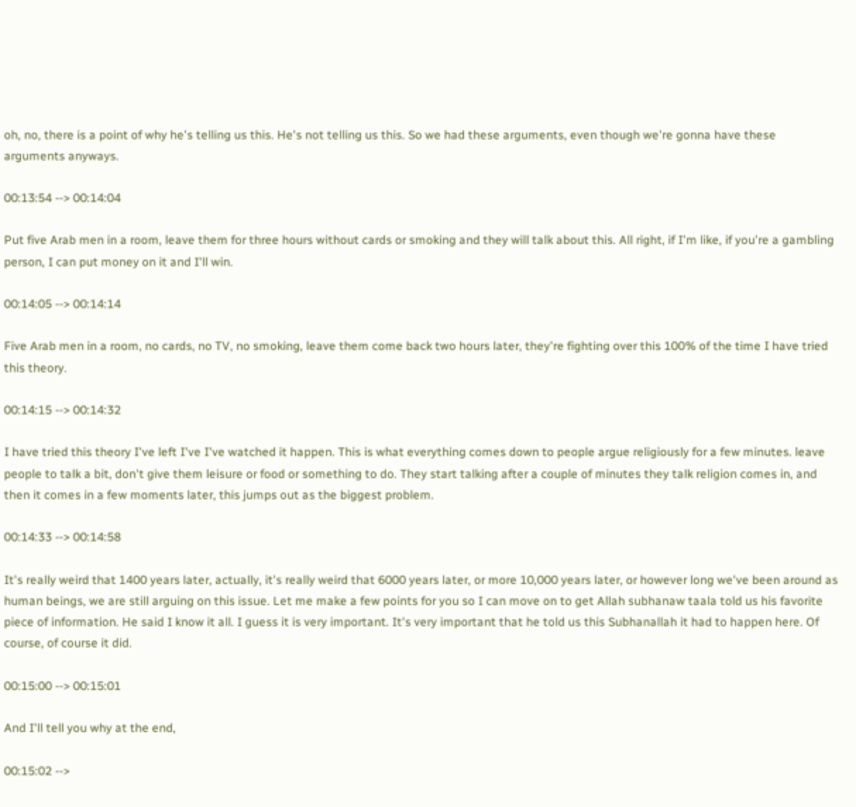oh, no, there is a point of why he's telling us this. He's not telling us this. So we had these arguments, even though we're gonna have these arguments anyways.

00:13:54 --> 00:14:04

Put five Arab men in a room, leave them for three hours without cards or smoking and they will talk about this. All right, if I'm like, if you're a gambling person, I can put money on it and I'll win.

00:14:05 --> 00:14:14

Five Arab men in a room, no cards, no TV, no smoking, leave them come back two hours later, they're fighting over this 100% of the time I have tried this theory.

00:14:15 --> 00:14:32

I have tried this theory I've left I've I've watched it happen. This is what everything comes down to people argue religiously for a few minutes. leave people to talk a bit, don't give them leisure or food or something to do. They start talking after a couple of minutes they talk religion comes in, and then it comes in a few moments later, this jumps out as the biggest problem.

00:14:33 --> 00:14:58

It's really weird that 1400 years later, actually, it's really weird that 6000 years later, or more 10,000 years later, or however long we've been around as human beings, we are still arguing on this issue. Let me make a few points for you so I can move on to get Allah subhanaw taala told us his favorite piece of information. He said I know it all. I guess it is very important. It's very important that he told us this Subhanallah it had to happen here. Of course, of course it did.

00:15:00 --> 00:15:01

And I'll tell you why at the end,

00:15:02 -->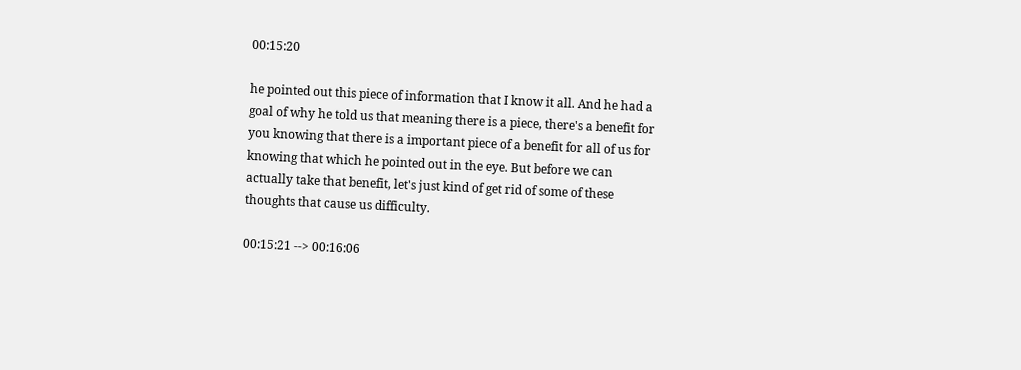00:15:20

he pointed out this piece of information that I know it all. And he had a goal of why he told us that meaning there is a piece, there's a benefit for you knowing that there is a important piece of a benefit for all of us for knowing that which he pointed out in the eye. But before we can actually take that benefit, let's just kind of get rid of some of these thoughts that cause us difficulty.

00:15:21 --> 00:16:06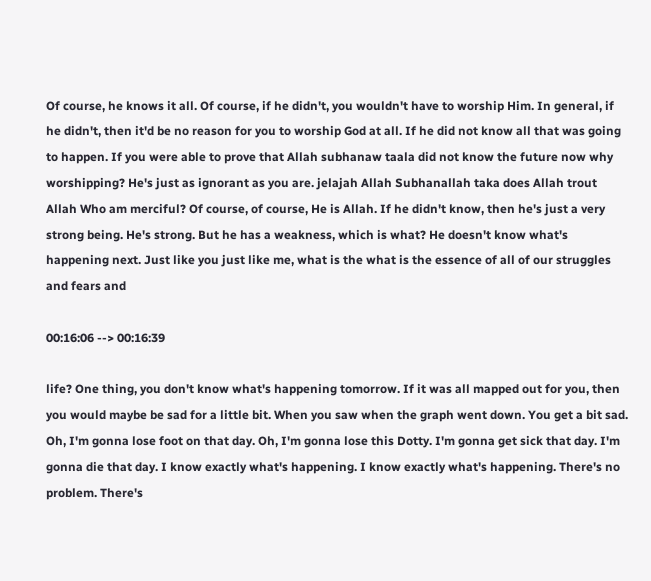Of course, he knows it all. Of course, if he didn't, you wouldn't have to worship Him. In general, if he didn't, then it'd be no reason for you to worship God at all. If he did not know all that was going to happen. If you were able to prove that Allah subhanaw taala did not know the future now why worshipping? He's just as ignorant as you are. jelajah Allah Subhanallah taka does Allah trout Allah Who am merciful? Of course, of course, He is Allah. If he didn't know, then he's just a very strong being. He's strong. But he has a weakness, which is what? He doesn't know what's happening next. Just like you just like me, what is the what is the essence of all of our struggles and fears and

00:16:06 --> 00:16:39

life? One thing, you don't know what's happening tomorrow. If it was all mapped out for you, then you would maybe be sad for a little bit. When you saw when the graph went down. You get a bit sad. Oh, I'm gonna lose foot on that day. Oh, I'm gonna lose this Dotty. I'm gonna get sick that day. I'm gonna die that day. I know exactly what's happening. I know exactly what's happening. There's no problem. There's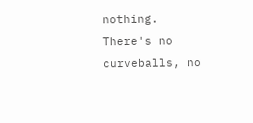nothing. There's no curveballs, no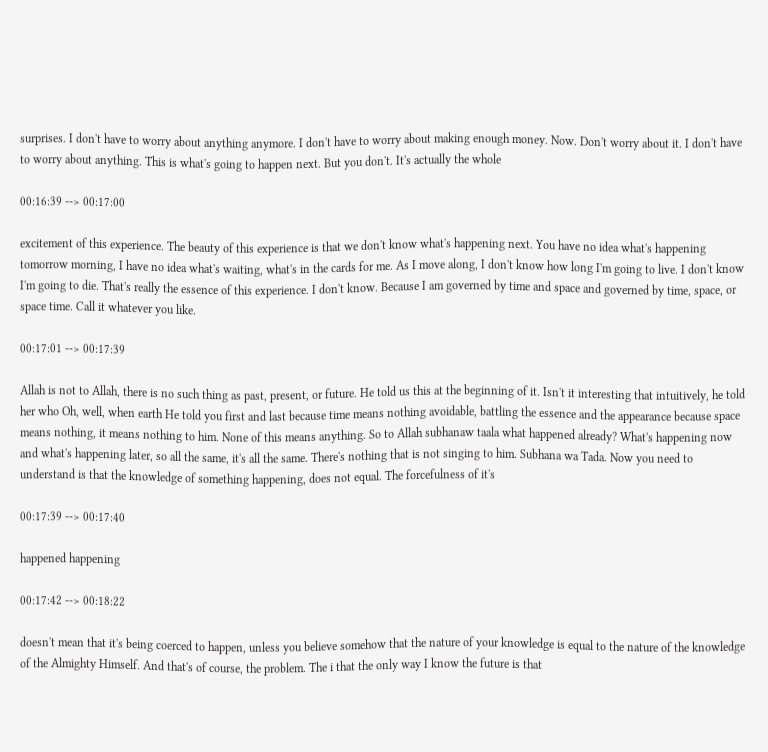surprises. I don't have to worry about anything anymore. I don't have to worry about making enough money. Now. Don't worry about it. I don't have to worry about anything. This is what's going to happen next. But you don't. It's actually the whole

00:16:39 --> 00:17:00

excitement of this experience. The beauty of this experience is that we don't know what's happening next. You have no idea what's happening tomorrow morning, I have no idea what's waiting, what's in the cards for me. As I move along, I don't know how long I'm going to live. I don't know I'm going to die. That's really the essence of this experience. I don't know. Because I am governed by time and space and governed by time, space, or space time. Call it whatever you like.

00:17:01 --> 00:17:39

Allah is not to Allah, there is no such thing as past, present, or future. He told us this at the beginning of it. Isn't it interesting that intuitively, he told her who Oh, well, when earth He told you first and last because time means nothing avoidable, battling the essence and the appearance because space means nothing, it means nothing to him. None of this means anything. So to Allah subhanaw taala what happened already? What's happening now and what's happening later, so all the same, it's all the same. There's nothing that is not singing to him. Subhana wa Tada. Now you need to understand is that the knowledge of something happening, does not equal. The forcefulness of it's

00:17:39 --> 00:17:40

happened happening

00:17:42 --> 00:18:22

doesn't mean that it's being coerced to happen, unless you believe somehow that the nature of your knowledge is equal to the nature of the knowledge of the Almighty Himself. And that's of course, the problem. The i that the only way I know the future is that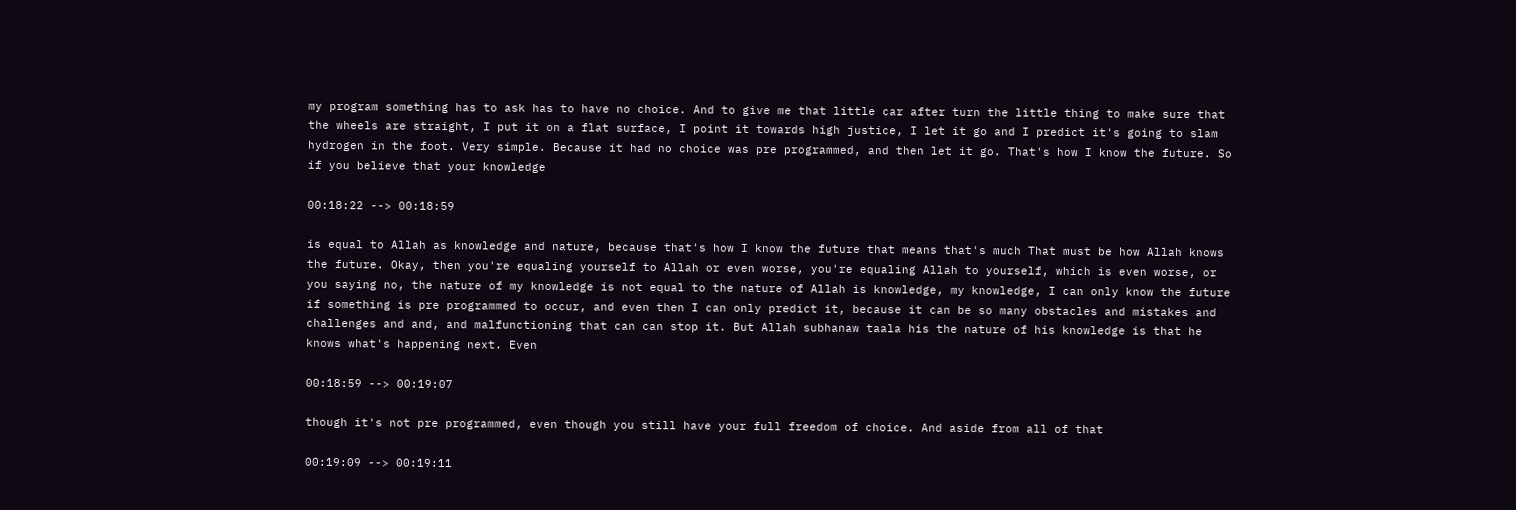my program something has to ask has to have no choice. And to give me that little car after turn the little thing to make sure that the wheels are straight, I put it on a flat surface, I point it towards high justice, I let it go and I predict it's going to slam hydrogen in the foot. Very simple. Because it had no choice was pre programmed, and then let it go. That's how I know the future. So if you believe that your knowledge

00:18:22 --> 00:18:59

is equal to Allah as knowledge and nature, because that's how I know the future that means that's much That must be how Allah knows the future. Okay, then you're equaling yourself to Allah or even worse, you're equaling Allah to yourself, which is even worse, or you saying no, the nature of my knowledge is not equal to the nature of Allah is knowledge, my knowledge, I can only know the future if something is pre programmed to occur, and even then I can only predict it, because it can be so many obstacles and mistakes and challenges and and, and malfunctioning that can can stop it. But Allah subhanaw taala his the nature of his knowledge is that he knows what's happening next. Even

00:18:59 --> 00:19:07

though it's not pre programmed, even though you still have your full freedom of choice. And aside from all of that

00:19:09 --> 00:19:11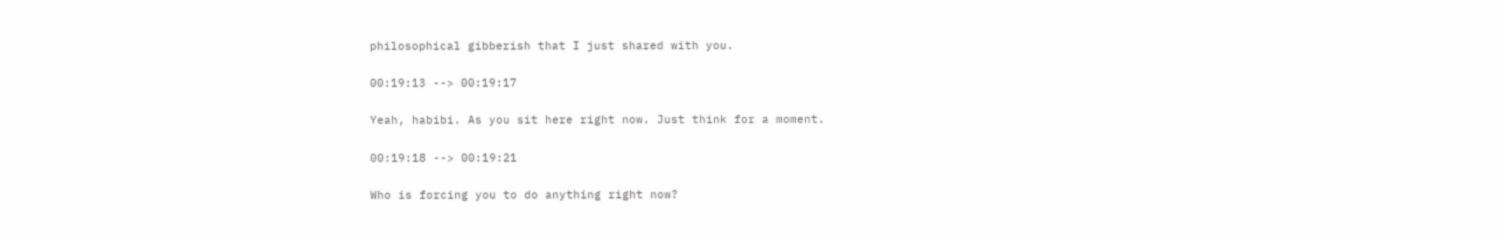philosophical gibberish that I just shared with you.

00:19:13 --> 00:19:17

Yeah, habibi. As you sit here right now. Just think for a moment.

00:19:18 --> 00:19:21

Who is forcing you to do anything right now?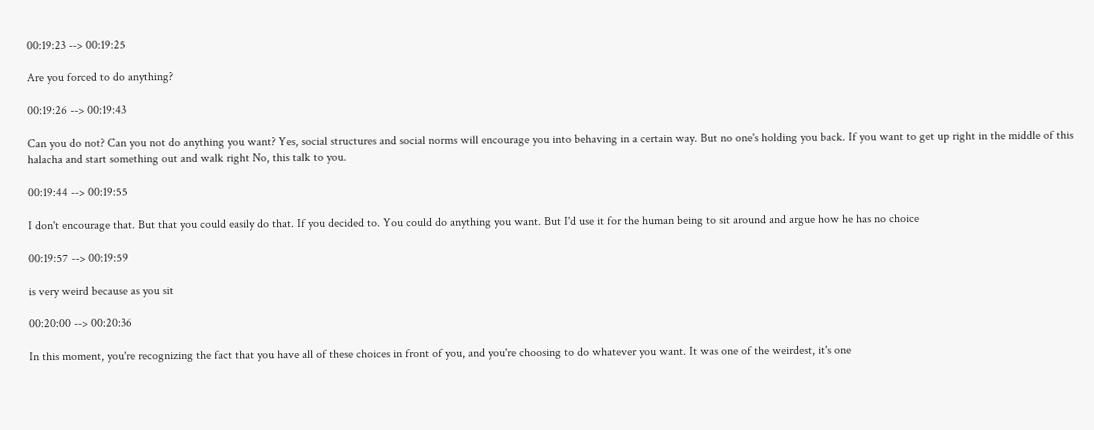00:19:23 --> 00:19:25

Are you forced to do anything?

00:19:26 --> 00:19:43

Can you do not? Can you not do anything you want? Yes, social structures and social norms will encourage you into behaving in a certain way. But no one's holding you back. If you want to get up right in the middle of this halacha and start something out and walk right No, this talk to you.

00:19:44 --> 00:19:55

I don't encourage that. But that you could easily do that. If you decided to. You could do anything you want. But I'd use it for the human being to sit around and argue how he has no choice

00:19:57 --> 00:19:59

is very weird because as you sit

00:20:00 --> 00:20:36

In this moment, you're recognizing the fact that you have all of these choices in front of you, and you're choosing to do whatever you want. It was one of the weirdest, it's one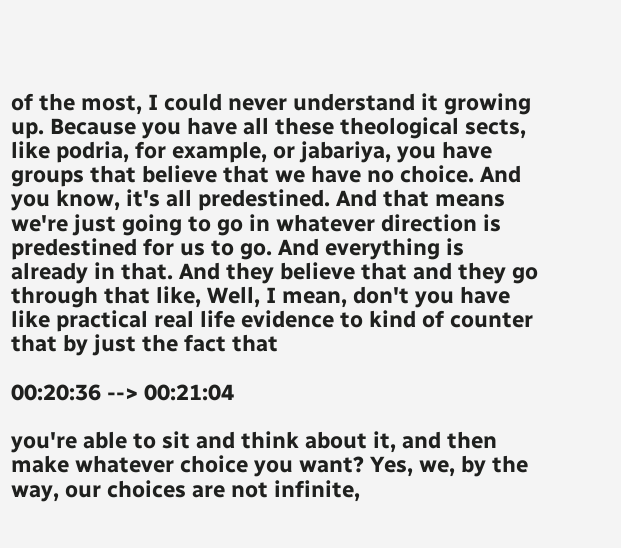of the most, I could never understand it growing up. Because you have all these theological sects, like podria, for example, or jabariya, you have groups that believe that we have no choice. And you know, it's all predestined. And that means we're just going to go in whatever direction is predestined for us to go. And everything is already in that. And they believe that and they go through that like, Well, I mean, don't you have like practical real life evidence to kind of counter that by just the fact that

00:20:36 --> 00:21:04

you're able to sit and think about it, and then make whatever choice you want? Yes, we, by the way, our choices are not infinite,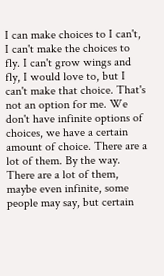I can make choices to I can't, I can't make the choices to fly. I can't grow wings and fly, I would love to, but I can't make that choice. That's not an option for me. We don't have infinite options of choices, we have a certain amount of choice. There are a lot of them. By the way. There are a lot of them, maybe even infinite, some people may say, but certain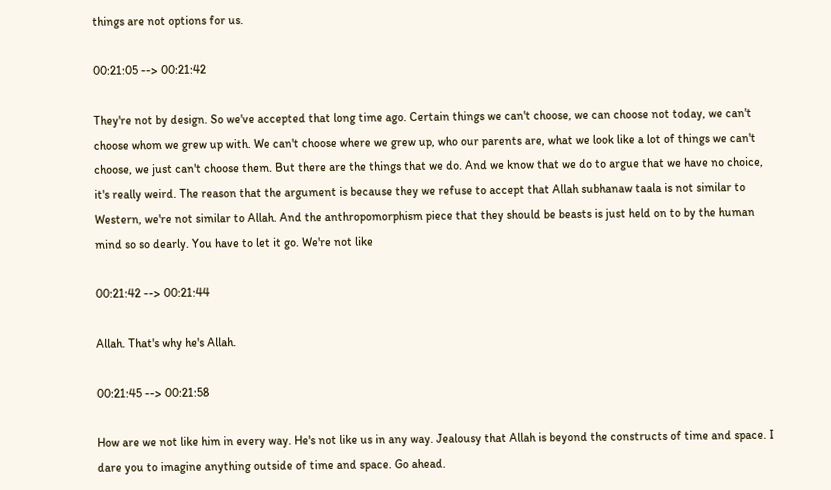things are not options for us.

00:21:05 --> 00:21:42

They're not by design. So we've accepted that long time ago. Certain things we can't choose, we can choose not today, we can't choose whom we grew up with. We can't choose where we grew up, who our parents are, what we look like a lot of things we can't choose, we just can't choose them. But there are the things that we do. And we know that we do to argue that we have no choice, it's really weird. The reason that the argument is because they we refuse to accept that Allah subhanaw taala is not similar to Western, we're not similar to Allah. And the anthropomorphism piece that they should be beasts is just held on to by the human mind so so dearly. You have to let it go. We're not like

00:21:42 --> 00:21:44

Allah. That's why he's Allah.

00:21:45 --> 00:21:58

How are we not like him in every way. He's not like us in any way. Jealousy that Allah is beyond the constructs of time and space. I dare you to imagine anything outside of time and space. Go ahead.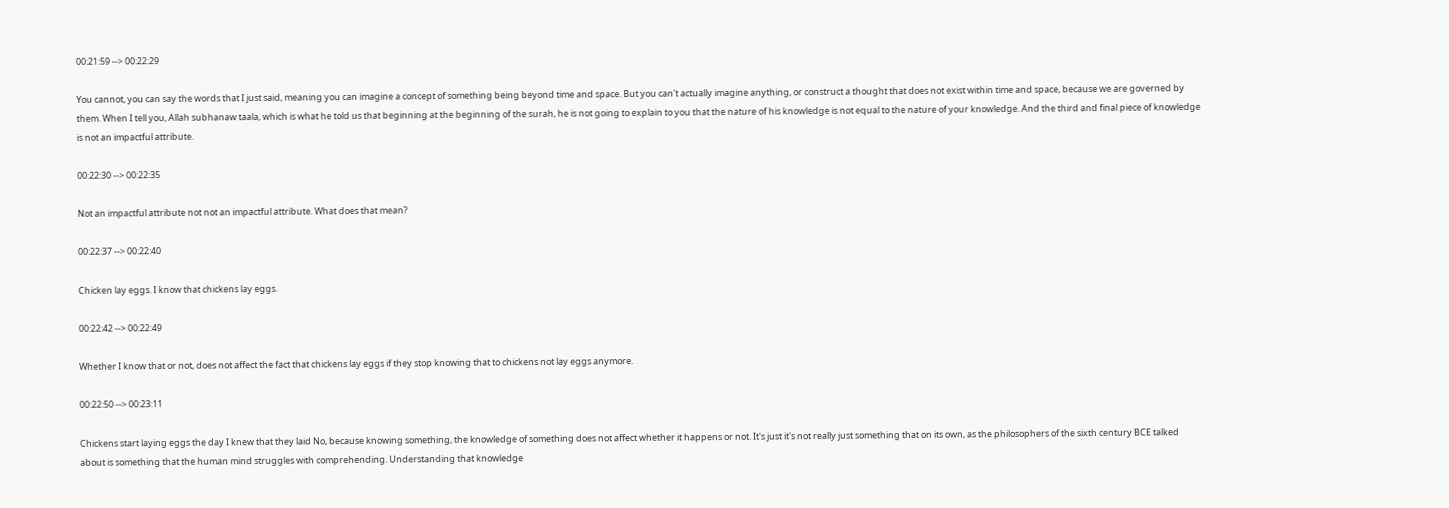00:21:59 --> 00:22:29

You cannot, you can say the words that I just said, meaning you can imagine a concept of something being beyond time and space. But you can't actually imagine anything, or construct a thought that does not exist within time and space, because we are governed by them. When I tell you, Allah subhanaw taala, which is what he told us that beginning at the beginning of the surah, he is not going to explain to you that the nature of his knowledge is not equal to the nature of your knowledge. And the third and final piece of knowledge is not an impactful attribute.

00:22:30 --> 00:22:35

Not an impactful attribute not not an impactful attribute. What does that mean?

00:22:37 --> 00:22:40

Chicken lay eggs. I know that chickens lay eggs.

00:22:42 --> 00:22:49

Whether I know that or not, does not affect the fact that chickens lay eggs if they stop knowing that to chickens not lay eggs anymore.

00:22:50 --> 00:23:11

Chickens start laying eggs the day I knew that they laid No, because knowing something, the knowledge of something does not affect whether it happens or not. It's just it's not really just something that on its own, as the philosophers of the sixth century BCE talked about is something that the human mind struggles with comprehending. Understanding that knowledge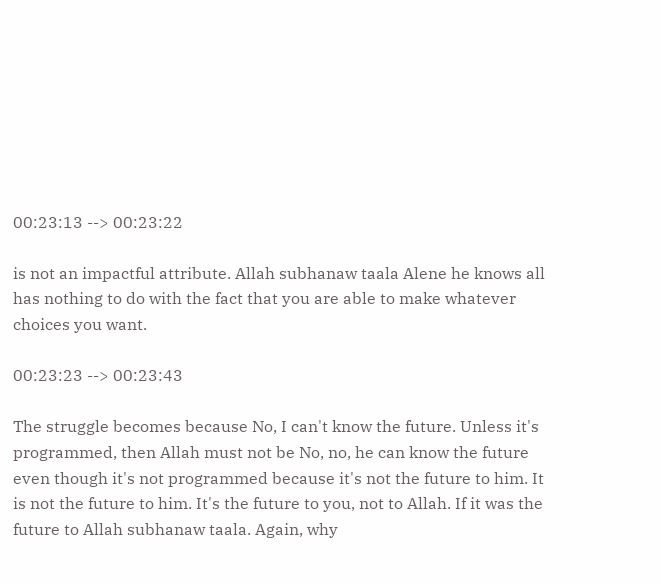00:23:13 --> 00:23:22

is not an impactful attribute. Allah subhanaw taala Alene he knows all has nothing to do with the fact that you are able to make whatever choices you want.

00:23:23 --> 00:23:43

The struggle becomes because No, I can't know the future. Unless it's programmed, then Allah must not be No, no, he can know the future even though it's not programmed because it's not the future to him. It is not the future to him. It's the future to you, not to Allah. If it was the future to Allah subhanaw taala. Again, why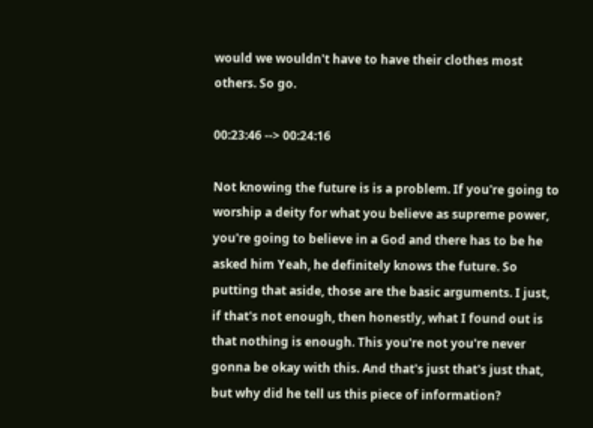would we wouldn't have to have their clothes most others. So go.

00:23:46 --> 00:24:16

Not knowing the future is is a problem. If you're going to worship a deity for what you believe as supreme power, you're going to believe in a God and there has to be he asked him Yeah, he definitely knows the future. So putting that aside, those are the basic arguments. I just, if that's not enough, then honestly, what I found out is that nothing is enough. This you're not you're never gonna be okay with this. And that's just that's just that, but why did he tell us this piece of information?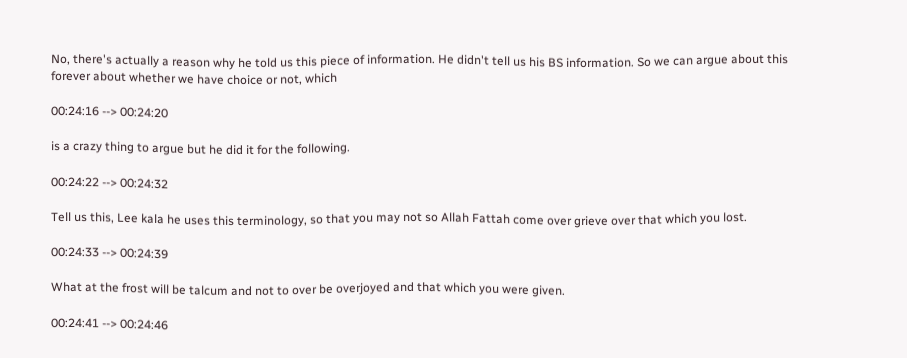No, there's actually a reason why he told us this piece of information. He didn't tell us his BS information. So we can argue about this forever about whether we have choice or not, which

00:24:16 --> 00:24:20

is a crazy thing to argue but he did it for the following.

00:24:22 --> 00:24:32

Tell us this, Lee kala he uses this terminology, so that you may not so Allah Fattah come over grieve over that which you lost.

00:24:33 --> 00:24:39

What at the frost will be talcum and not to over be overjoyed and that which you were given.

00:24:41 --> 00:24:46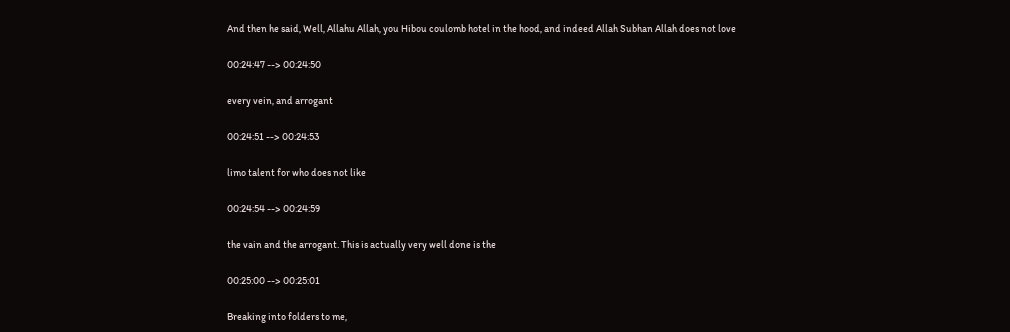And then he said, Well, Allahu Allah, you Hibou coulomb hotel in the hood, and indeed Allah Subhan Allah does not love

00:24:47 --> 00:24:50

every vein, and arrogant

00:24:51 --> 00:24:53

limo talent for who does not like

00:24:54 --> 00:24:59

the vain and the arrogant. This is actually very well done is the

00:25:00 --> 00:25:01

Breaking into folders to me,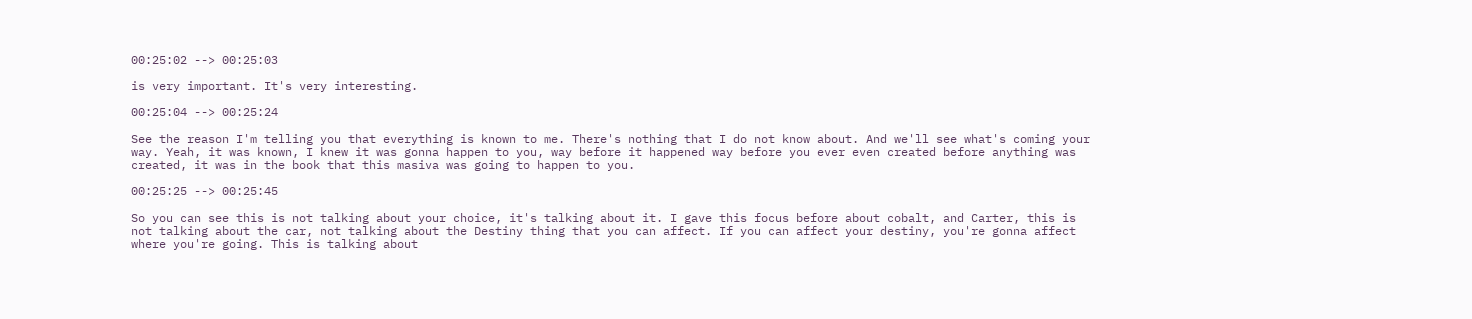00:25:02 --> 00:25:03

is very important. It's very interesting.

00:25:04 --> 00:25:24

See the reason I'm telling you that everything is known to me. There's nothing that I do not know about. And we'll see what's coming your way. Yeah, it was known, I knew it was gonna happen to you, way before it happened way before you ever even created before anything was created, it was in the book that this masiva was going to happen to you.

00:25:25 --> 00:25:45

So you can see this is not talking about your choice, it's talking about it. I gave this focus before about cobalt, and Carter, this is not talking about the car, not talking about the Destiny thing that you can affect. If you can affect your destiny, you're gonna affect where you're going. This is talking about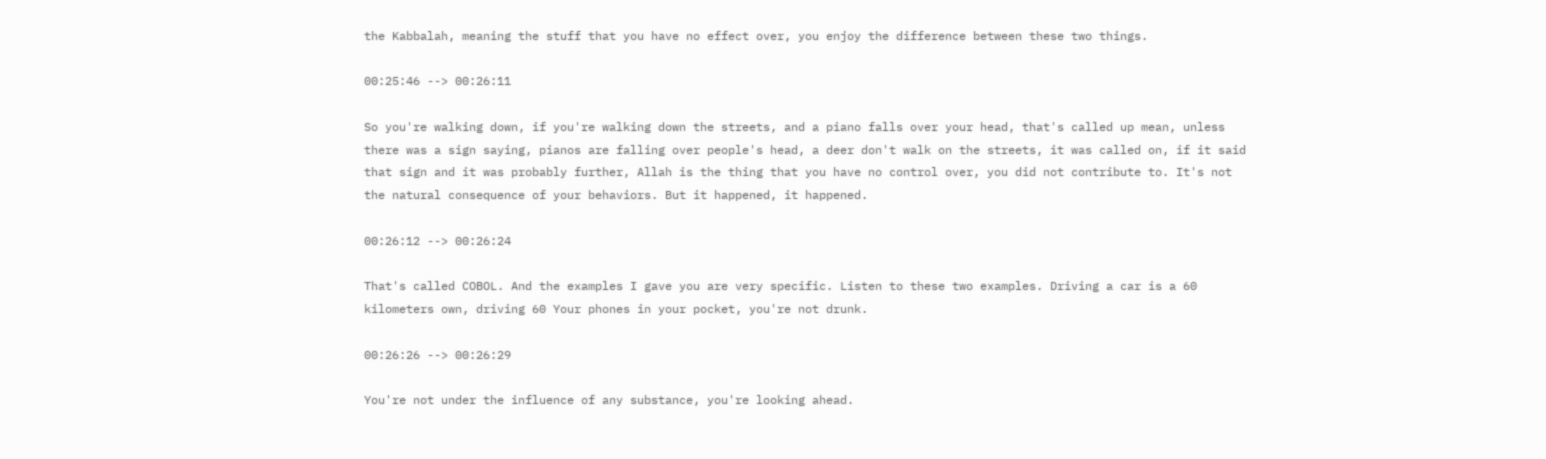the Kabbalah, meaning the stuff that you have no effect over, you enjoy the difference between these two things.

00:25:46 --> 00:26:11

So you're walking down, if you're walking down the streets, and a piano falls over your head, that's called up mean, unless there was a sign saying, pianos are falling over people's head, a deer don't walk on the streets, it was called on, if it said that sign and it was probably further, Allah is the thing that you have no control over, you did not contribute to. It's not the natural consequence of your behaviors. But it happened, it happened.

00:26:12 --> 00:26:24

That's called COBOL. And the examples I gave you are very specific. Listen to these two examples. Driving a car is a 60 kilometers own, driving 60 Your phones in your pocket, you're not drunk.

00:26:26 --> 00:26:29

You're not under the influence of any substance, you're looking ahead.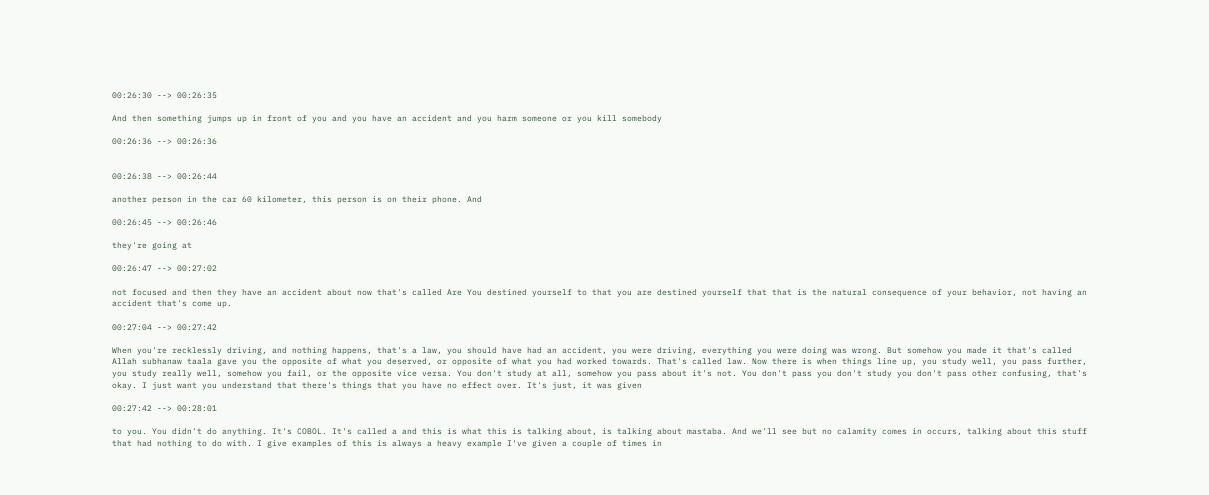00:26:30 --> 00:26:35

And then something jumps up in front of you and you have an accident and you harm someone or you kill somebody

00:26:36 --> 00:26:36


00:26:38 --> 00:26:44

another person in the car 60 kilometer, this person is on their phone. And

00:26:45 --> 00:26:46

they're going at

00:26:47 --> 00:27:02

not focused and then they have an accident about now that's called Are You destined yourself to that you are destined yourself that that is the natural consequence of your behavior, not having an accident that's come up.

00:27:04 --> 00:27:42

When you're recklessly driving, and nothing happens, that's a law, you should have had an accident, you were driving, everything you were doing was wrong. But somehow you made it that's called Allah subhanaw taala gave you the opposite of what you deserved, or opposite of what you had worked towards. That's called law. Now there is when things line up, you study well, you pass further, you study really well, somehow you fail, or the opposite vice versa. You don't study at all, somehow you pass about it's not. You don't pass you don't study you don't pass other confusing, that's okay. I just want you understand that there's things that you have no effect over. It's just, it was given

00:27:42 --> 00:28:01

to you. You didn't do anything. It's COBOL. It's called a and this is what this is talking about, is talking about mastaba. And we'll see but no calamity comes in occurs, talking about this stuff that had nothing to do with. I give examples of this is always a heavy example I've given a couple of times in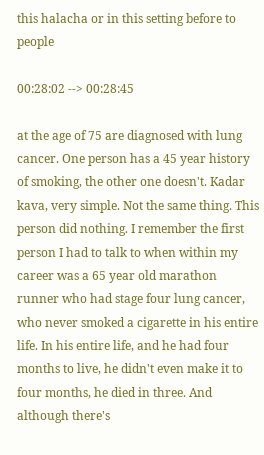this halacha or in this setting before to people

00:28:02 --> 00:28:45

at the age of 75 are diagnosed with lung cancer. One person has a 45 year history of smoking, the other one doesn't. Kadar kava, very simple. Not the same thing. This person did nothing. I remember the first person I had to talk to when within my career was a 65 year old marathon runner who had stage four lung cancer, who never smoked a cigarette in his entire life. In his entire life, and he had four months to live, he didn't even make it to four months, he died in three. And although there's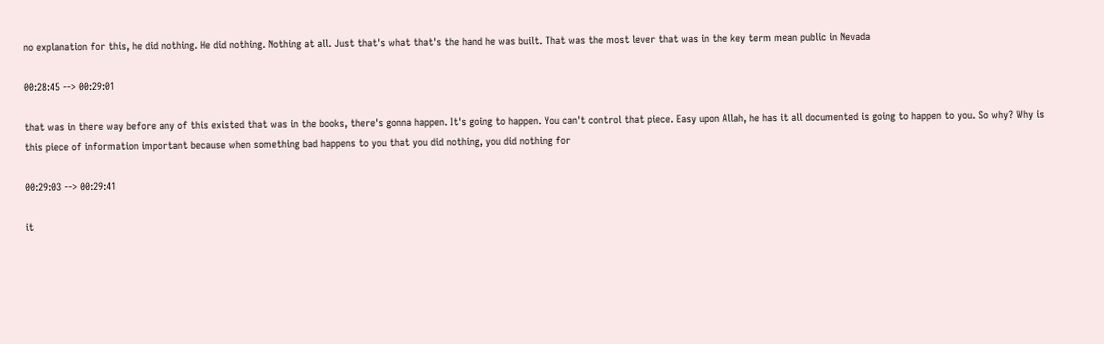no explanation for this, he did nothing. He did nothing. Nothing at all. Just that's what that's the hand he was built. That was the most lever that was in the key term mean public in Nevada

00:28:45 --> 00:29:01

that was in there way before any of this existed that was in the books, there's gonna happen. It's going to happen. You can't control that piece. Easy upon Allah, he has it all documented is going to happen to you. So why? Why is this piece of information important because when something bad happens to you that you did nothing, you did nothing for

00:29:03 --> 00:29:41

it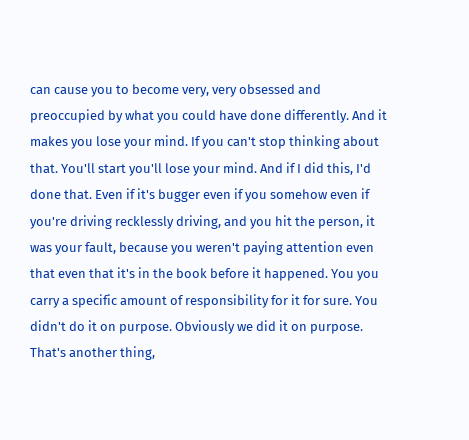can cause you to become very, very obsessed and preoccupied by what you could have done differently. And it makes you lose your mind. If you can't stop thinking about that. You'll start you'll lose your mind. And if I did this, I'd done that. Even if it's bugger even if you somehow even if you're driving recklessly driving, and you hit the person, it was your fault, because you weren't paying attention even that even that it's in the book before it happened. You you carry a specific amount of responsibility for it for sure. You didn't do it on purpose. Obviously we did it on purpose. That's another thing,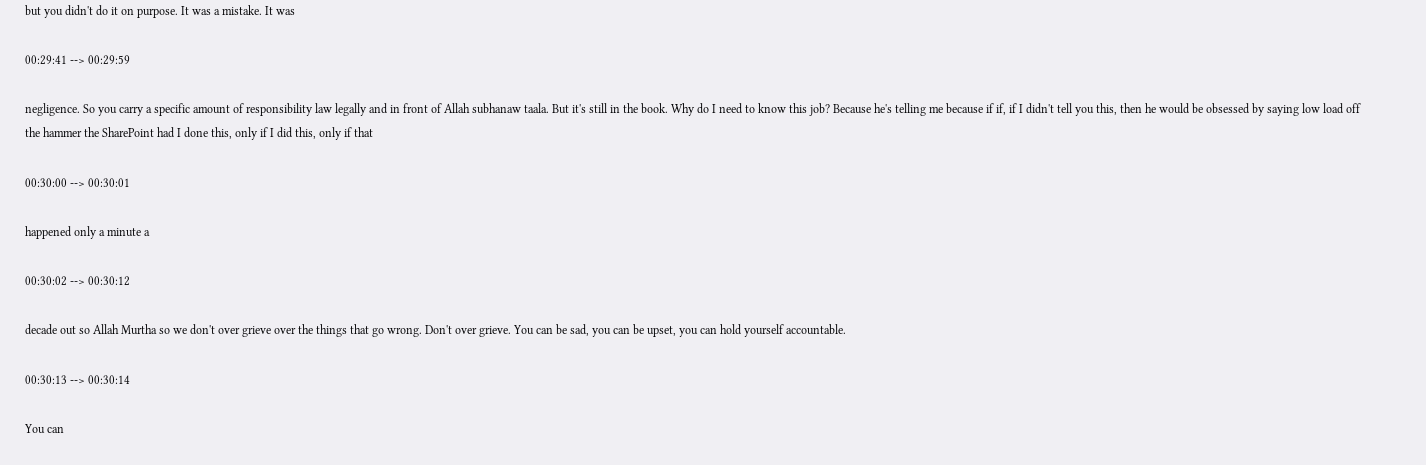but you didn't do it on purpose. It was a mistake. It was

00:29:41 --> 00:29:59

negligence. So you carry a specific amount of responsibility law legally and in front of Allah subhanaw taala. But it's still in the book. Why do I need to know this job? Because he's telling me because if if, if I didn't tell you this, then he would be obsessed by saying low load off the hammer the SharePoint had I done this, only if I did this, only if that

00:30:00 --> 00:30:01

happened only a minute a

00:30:02 --> 00:30:12

decade out so Allah Murtha so we don't over grieve over the things that go wrong. Don't over grieve. You can be sad, you can be upset, you can hold yourself accountable.

00:30:13 --> 00:30:14

You can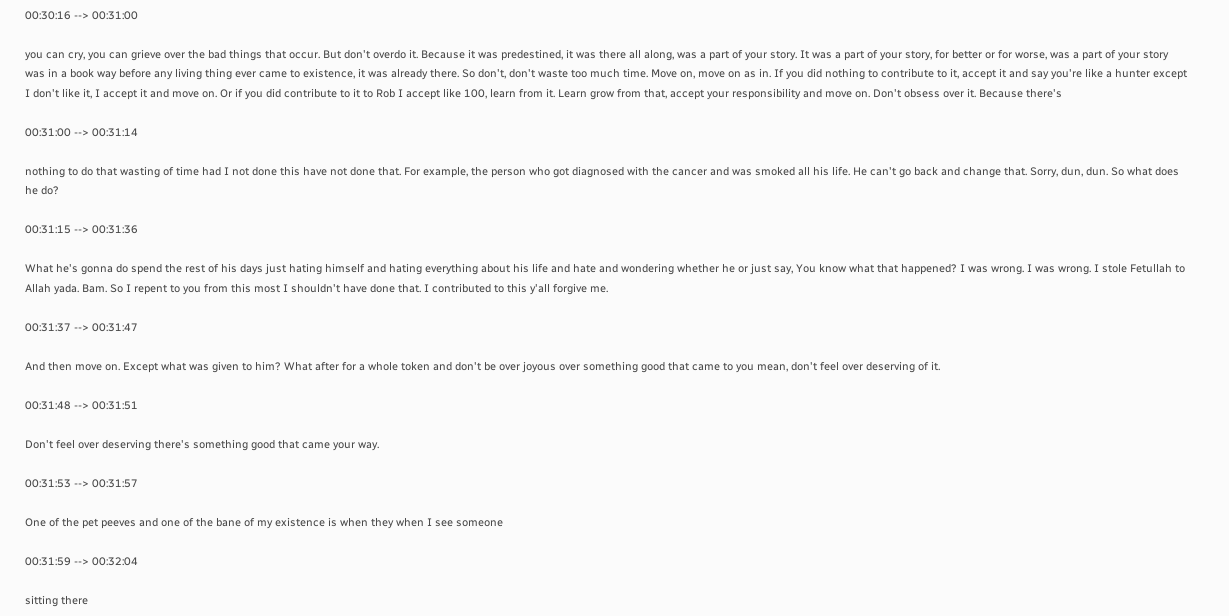00:30:16 --> 00:31:00

you can cry, you can grieve over the bad things that occur. But don't overdo it. Because it was predestined, it was there all along, was a part of your story. It was a part of your story, for better or for worse, was a part of your story was in a book way before any living thing ever came to existence, it was already there. So don't, don't waste too much time. Move on, move on as in. If you did nothing to contribute to it, accept it and say you're like a hunter except I don't like it, I accept it and move on. Or if you did contribute to it to Rob I accept like 100, learn from it. Learn grow from that, accept your responsibility and move on. Don't obsess over it. Because there's

00:31:00 --> 00:31:14

nothing to do that wasting of time had I not done this have not done that. For example, the person who got diagnosed with the cancer and was smoked all his life. He can't go back and change that. Sorry, dun, dun. So what does he do?

00:31:15 --> 00:31:36

What he's gonna do spend the rest of his days just hating himself and hating everything about his life and hate and wondering whether he or just say, You know what that happened? I was wrong. I was wrong. I stole Fetullah to Allah yada. Bam. So I repent to you from this most I shouldn't have done that. I contributed to this y'all forgive me.

00:31:37 --> 00:31:47

And then move on. Except what was given to him? What after for a whole token and don't be over joyous over something good that came to you mean, don't feel over deserving of it.

00:31:48 --> 00:31:51

Don't feel over deserving there's something good that came your way.

00:31:53 --> 00:31:57

One of the pet peeves and one of the bane of my existence is when they when I see someone

00:31:59 --> 00:32:04

sitting there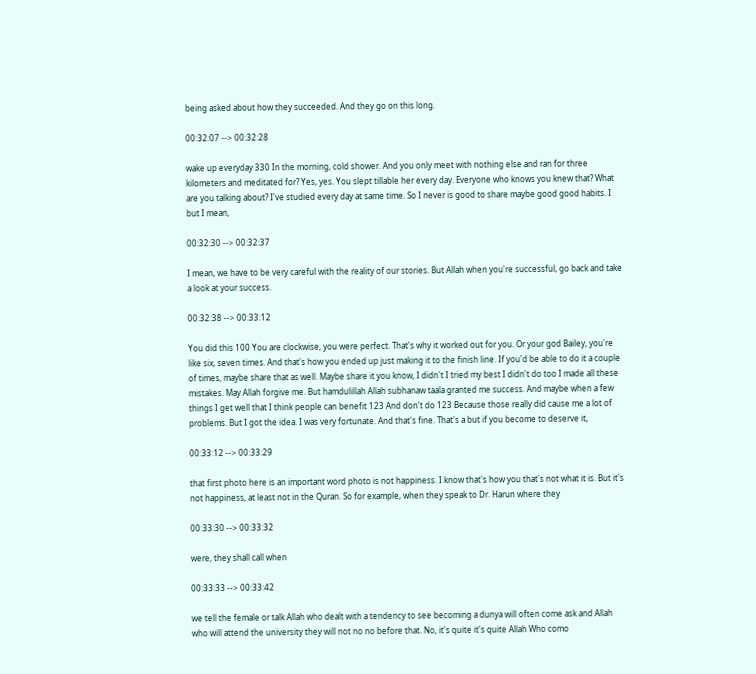being asked about how they succeeded. And they go on this long.

00:32:07 --> 00:32:28

wake up everyday 330 In the morning, cold shower. And you only meet with nothing else and ran for three kilometers and meditated for? Yes, yes. You slept tillable her every day. Everyone who knows you knew that? What are you talking about? I've studied every day at same time. So I never is good to share maybe good good habits. I but I mean,

00:32:30 --> 00:32:37

I mean, we have to be very careful with the reality of our stories. But Allah when you're successful, go back and take a look at your success.

00:32:38 --> 00:33:12

You did this 100 You are clockwise, you were perfect. That's why it worked out for you. Or your god Bailey, you're like six, seven times. And that's how you ended up just making it to the finish line. If you'd be able to do it a couple of times, maybe share that as well. Maybe share it you know, I didn't I tried my best I didn't do too I made all these mistakes. May Allah forgive me. But hamdulillah Allah subhanaw taala granted me success. And maybe when a few things I get well that I think people can benefit 123 And don't do 123 Because those really did cause me a lot of problems. But I got the idea. I was very fortunate. And that's fine. That's a but if you become to deserve it,

00:33:12 --> 00:33:29

that first photo here is an important word photo is not happiness. I know that's how you that's not what it is. But it's not happiness, at least not in the Quran. So for example, when they speak to Dr. Harun where they

00:33:30 --> 00:33:32

were, they shall call when

00:33:33 --> 00:33:42

we tell the female or talk Allah who dealt with a tendency to see becoming a dunya will often come ask and Allah who will attend the university they will not no no before that. No, it's quite it's quite Allah Who como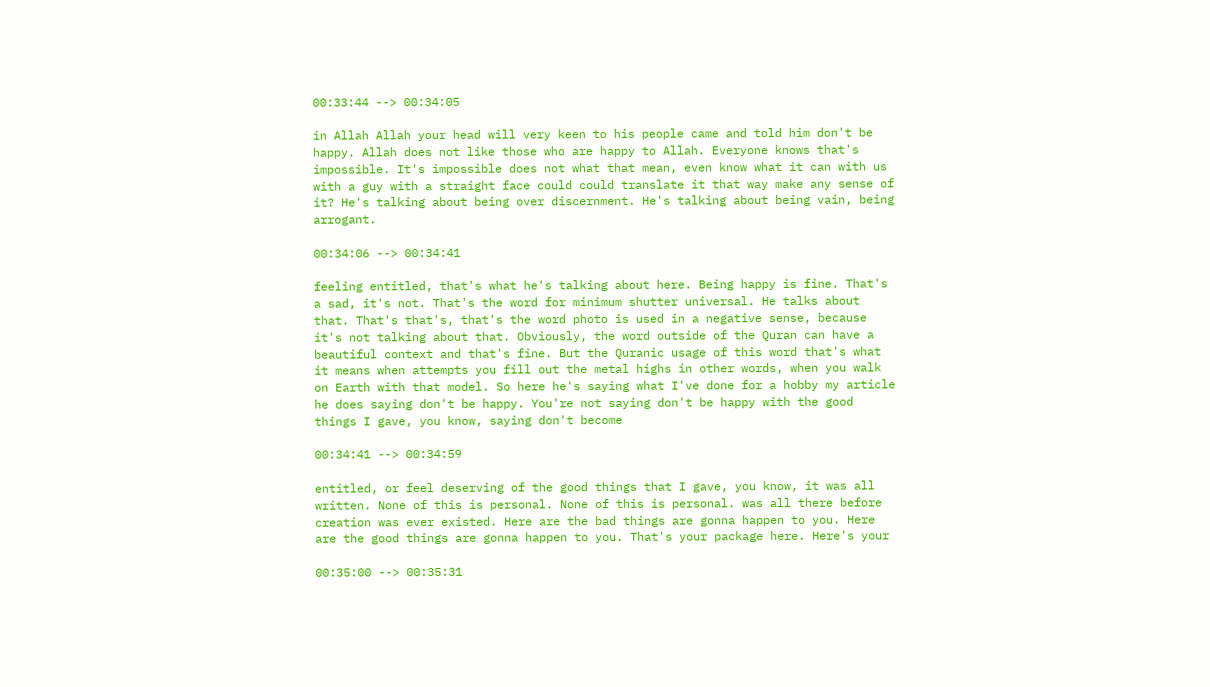00:33:44 --> 00:34:05

in Allah Allah your head will very keen to his people came and told him don't be happy. Allah does not like those who are happy to Allah. Everyone knows that's impossible. It's impossible does not what that mean, even know what it can with us with a guy with a straight face could could translate it that way make any sense of it? He's talking about being over discernment. He's talking about being vain, being arrogant.

00:34:06 --> 00:34:41

feeling entitled, that's what he's talking about here. Being happy is fine. That's a sad, it's not. That's the word for minimum shutter universal. He talks about that. That's that's, that's the word photo is used in a negative sense, because it's not talking about that. Obviously, the word outside of the Quran can have a beautiful context and that's fine. But the Quranic usage of this word that's what it means when attempts you fill out the metal highs in other words, when you walk on Earth with that model. So here he's saying what I've done for a hobby my article he does saying don't be happy. You're not saying don't be happy with the good things I gave, you know, saying don't become

00:34:41 --> 00:34:59

entitled, or feel deserving of the good things that I gave, you know, it was all written. None of this is personal. None of this is personal. was all there before creation was ever existed. Here are the bad things are gonna happen to you. Here are the good things are gonna happen to you. That's your package here. Here's your

00:35:00 --> 00:35:31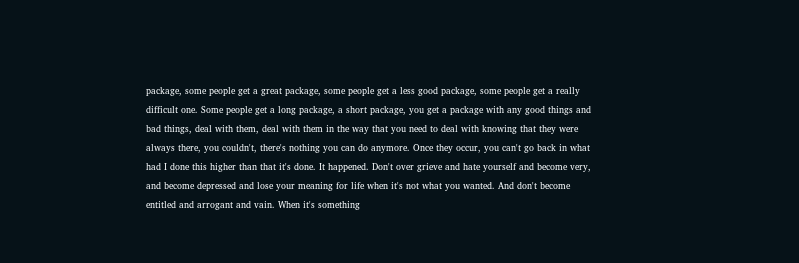package, some people get a great package, some people get a less good package, some people get a really difficult one. Some people get a long package, a short package, you get a package with any good things and bad things, deal with them, deal with them in the way that you need to deal with knowing that they were always there, you couldn't, there's nothing you can do anymore. Once they occur, you can't go back in what had I done this higher than that it's done. It happened. Don't over grieve and hate yourself and become very, and become depressed and lose your meaning for life when it's not what you wanted. And don't become entitled and arrogant and vain. When it's something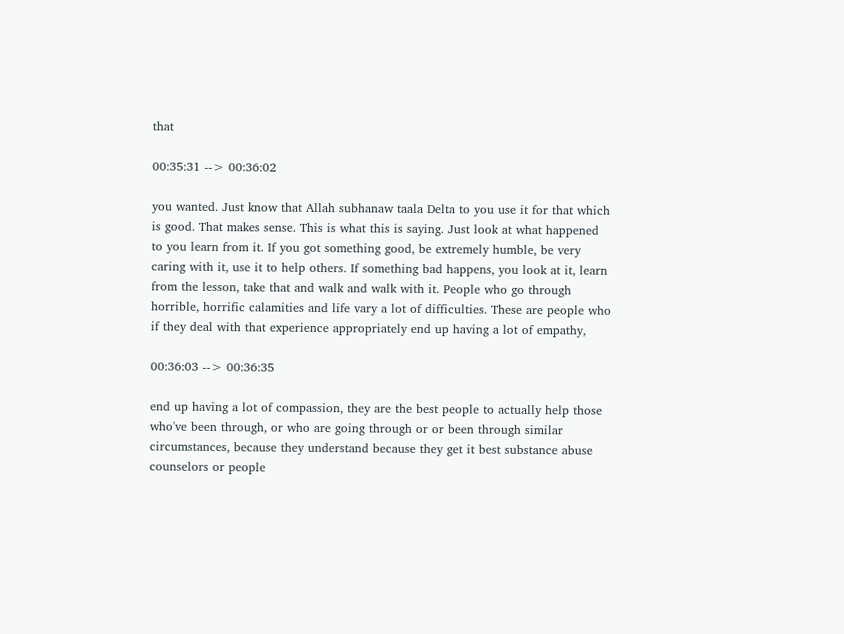that

00:35:31 --> 00:36:02

you wanted. Just know that Allah subhanaw taala Delta to you use it for that which is good. That makes sense. This is what this is saying. Just look at what happened to you learn from it. If you got something good, be extremely humble, be very caring with it, use it to help others. If something bad happens, you look at it, learn from the lesson, take that and walk and walk with it. People who go through horrible, horrific calamities and life vary a lot of difficulties. These are people who if they deal with that experience appropriately end up having a lot of empathy,

00:36:03 --> 00:36:35

end up having a lot of compassion, they are the best people to actually help those who've been through, or who are going through or or been through similar circumstances, because they understand because they get it best substance abuse counselors or people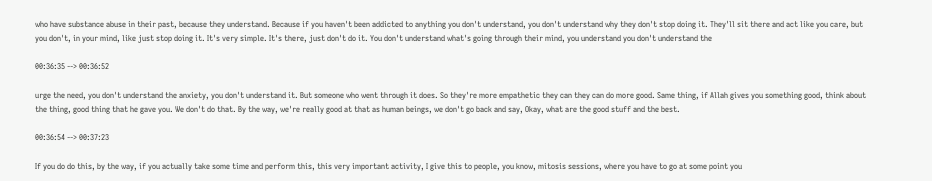who have substance abuse in their past, because they understand. Because if you haven't been addicted to anything you don't understand, you don't understand why they don't stop doing it. They'll sit there and act like you care, but you don't, in your mind, like just stop doing it. It's very simple. It's there, just don't do it. You don't understand what's going through their mind, you understand you don't understand the

00:36:35 --> 00:36:52

urge the need, you don't understand the anxiety, you don't understand it. But someone who went through it does. So they're more empathetic they can they can do more good. Same thing, if Allah gives you something good, think about the thing, good thing that he gave you. We don't do that. By the way, we're really good at that as human beings, we don't go back and say, Okay, what are the good stuff and the best.

00:36:54 --> 00:37:23

If you do do this, by the way, if you actually take some time and perform this, this very important activity, I give this to people, you know, mitosis sessions, where you have to go at some point you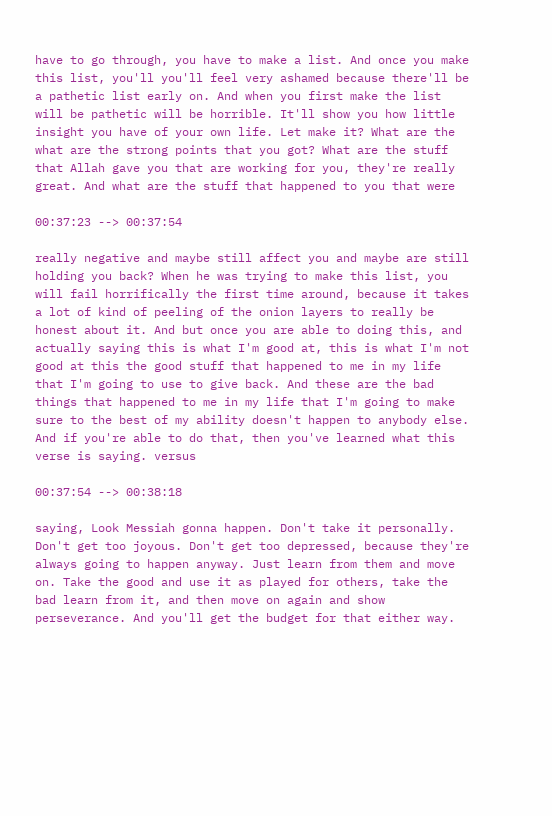have to go through, you have to make a list. And once you make this list, you'll you'll feel very ashamed because there'll be a pathetic list early on. And when you first make the list will be pathetic will be horrible. It'll show you how little insight you have of your own life. Let make it? What are the what are the strong points that you got? What are the stuff that Allah gave you that are working for you, they're really great. And what are the stuff that happened to you that were

00:37:23 --> 00:37:54

really negative and maybe still affect you and maybe are still holding you back? When he was trying to make this list, you will fail horrifically the first time around, because it takes a lot of kind of peeling of the onion layers to really be honest about it. And but once you are able to doing this, and actually saying this is what I'm good at, this is what I'm not good at this the good stuff that happened to me in my life that I'm going to use to give back. And these are the bad things that happened to me in my life that I'm going to make sure to the best of my ability doesn't happen to anybody else. And if you're able to do that, then you've learned what this verse is saying. versus

00:37:54 --> 00:38:18

saying, Look Messiah gonna happen. Don't take it personally. Don't get too joyous. Don't get too depressed, because they're always going to happen anyway. Just learn from them and move on. Take the good and use it as played for others, take the bad learn from it, and then move on again and show perseverance. And you'll get the budget for that either way.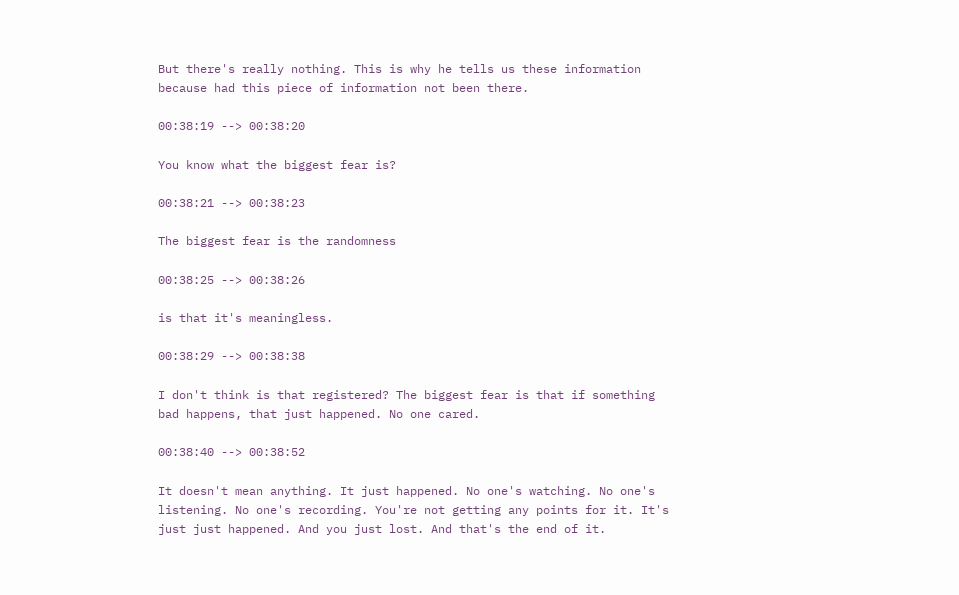But there's really nothing. This is why he tells us these information because had this piece of information not been there.

00:38:19 --> 00:38:20

You know what the biggest fear is?

00:38:21 --> 00:38:23

The biggest fear is the randomness

00:38:25 --> 00:38:26

is that it's meaningless.

00:38:29 --> 00:38:38

I don't think is that registered? The biggest fear is that if something bad happens, that just happened. No one cared.

00:38:40 --> 00:38:52

It doesn't mean anything. It just happened. No one's watching. No one's listening. No one's recording. You're not getting any points for it. It's just just happened. And you just lost. And that's the end of it.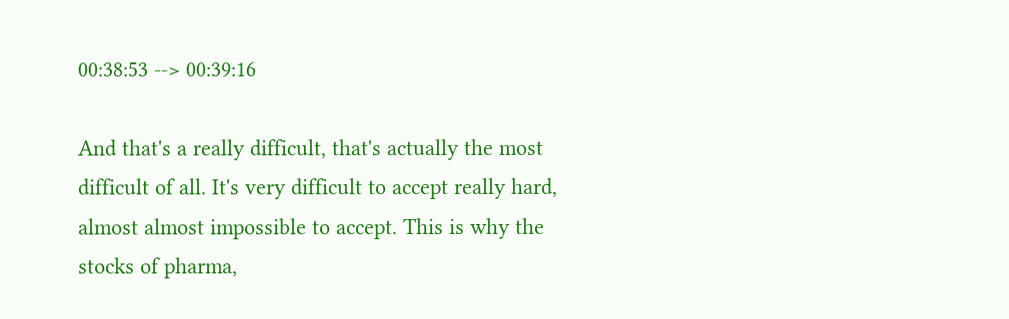00:38:53 --> 00:39:16

And that's a really difficult, that's actually the most difficult of all. It's very difficult to accept really hard, almost almost impossible to accept. This is why the stocks of pharma,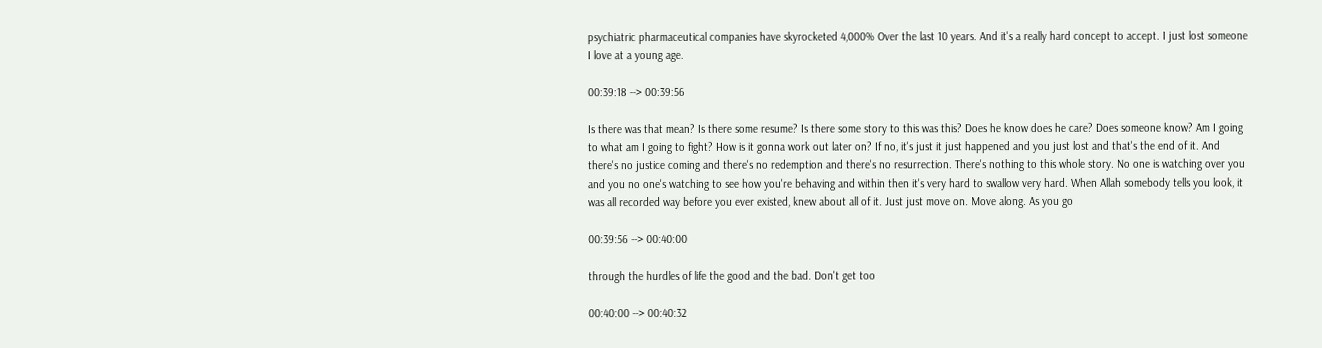psychiatric pharmaceutical companies have skyrocketed 4,000% Over the last 10 years. And it's a really hard concept to accept. I just lost someone I love at a young age.

00:39:18 --> 00:39:56

Is there was that mean? Is there some resume? Is there some story to this was this? Does he know does he care? Does someone know? Am I going to what am I going to fight? How is it gonna work out later on? If no, it's just it just happened and you just lost and that's the end of it. And there's no justice coming and there's no redemption and there's no resurrection. There's nothing to this whole story. No one is watching over you and you no one's watching to see how you're behaving and within then it's very hard to swallow very hard. When Allah somebody tells you look, it was all recorded way before you ever existed, knew about all of it. Just just move on. Move along. As you go

00:39:56 --> 00:40:00

through the hurdles of life the good and the bad. Don't get too

00:40:00 --> 00:40:32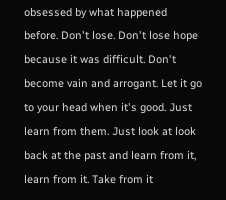obsessed by what happened before. Don't lose. Don't lose hope because it was difficult. Don't become vain and arrogant. Let it go to your head when it's good. Just learn from them. Just look at look back at the past and learn from it, learn from it. Take from it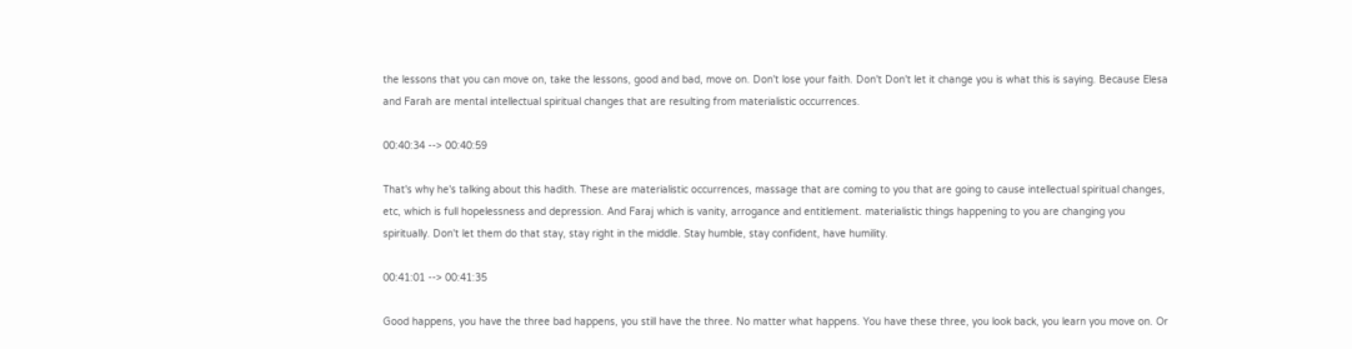the lessons that you can move on, take the lessons, good and bad, move on. Don't lose your faith. Don't Don't let it change you is what this is saying. Because Elesa and Farah are mental intellectual spiritual changes that are resulting from materialistic occurrences.

00:40:34 --> 00:40:59

That's why he's talking about this hadith. These are materialistic occurrences, massage that are coming to you that are going to cause intellectual spiritual changes, etc, which is full hopelessness and depression. And Faraj which is vanity, arrogance and entitlement. materialistic things happening to you are changing you spiritually. Don't let them do that stay, stay right in the middle. Stay humble, stay confident, have humility.

00:41:01 --> 00:41:35

Good happens, you have the three bad happens, you still have the three. No matter what happens. You have these three, you look back, you learn you move on. Or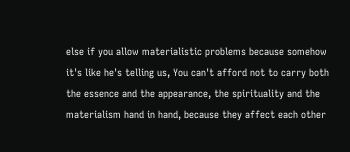else if you allow materialistic problems because somehow it's like he's telling us, You can't afford not to carry both the essence and the appearance, the spirituality and the materialism hand in hand, because they affect each other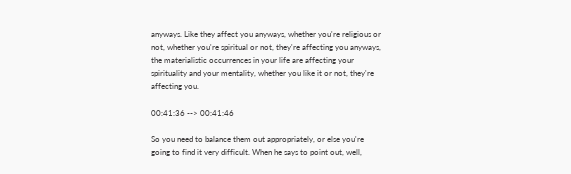anyways. Like they affect you anyways, whether you're religious or not, whether you're spiritual or not, they're affecting you anyways, the materialistic occurrences in your life are affecting your spirituality and your mentality, whether you like it or not, they're affecting you.

00:41:36 --> 00:41:46

So you need to balance them out appropriately, or else you're going to find it very difficult. When he says to point out, well,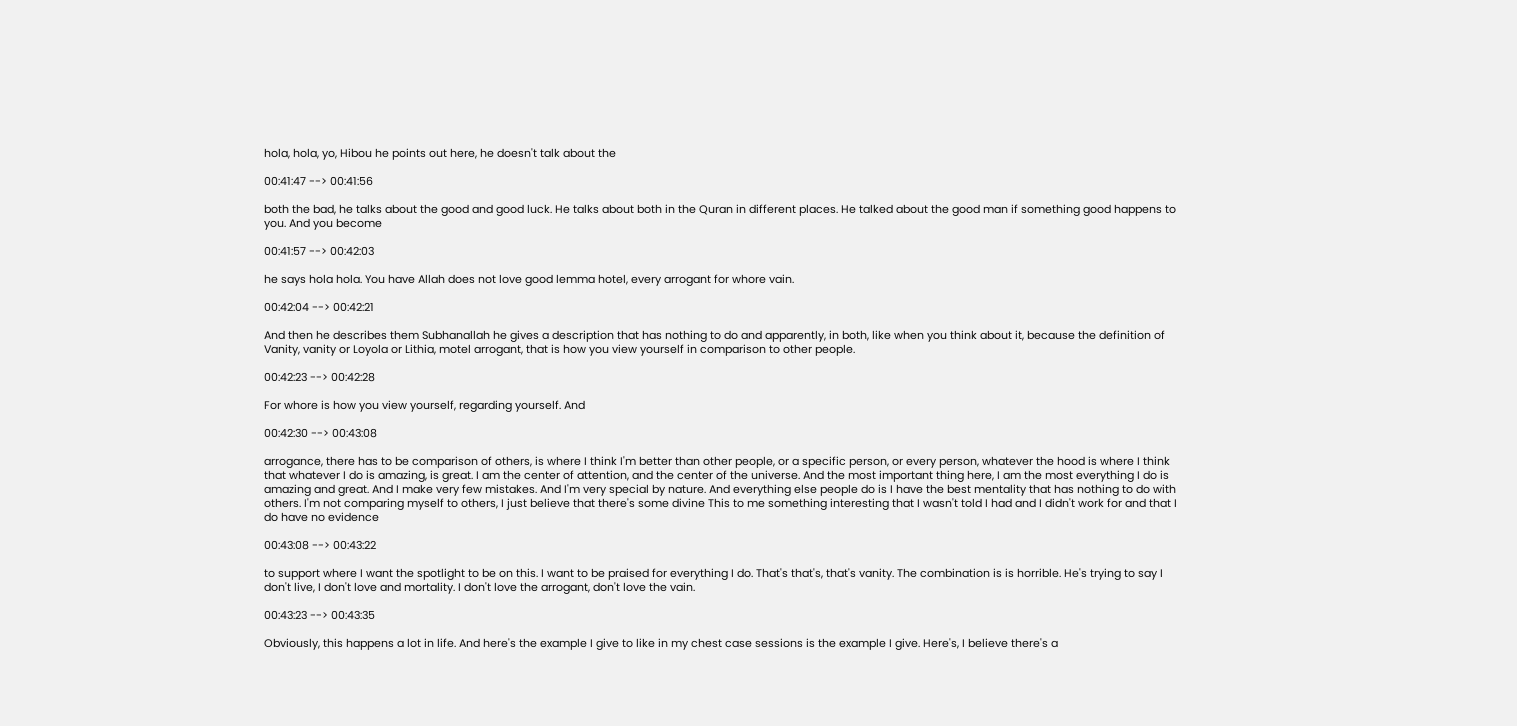hola, hola, yo, Hibou he points out here, he doesn't talk about the

00:41:47 --> 00:41:56

both the bad, he talks about the good and good luck. He talks about both in the Quran in different places. He talked about the good man if something good happens to you. And you become

00:41:57 --> 00:42:03

he says hola hola. You have Allah does not love good lemma hotel, every arrogant for whore vain.

00:42:04 --> 00:42:21

And then he describes them Subhanallah he gives a description that has nothing to do and apparently, in both, like when you think about it, because the definition of Vanity, vanity or Loyola or Lithia, motel arrogant, that is how you view yourself in comparison to other people.

00:42:23 --> 00:42:28

For whore is how you view yourself, regarding yourself. And

00:42:30 --> 00:43:08

arrogance, there has to be comparison of others, is where I think I'm better than other people, or a specific person, or every person, whatever the hood is where I think that whatever I do is amazing, is great. I am the center of attention, and the center of the universe. And the most important thing here, I am the most everything I do is amazing and great. And I make very few mistakes. And I'm very special by nature. And everything else people do is I have the best mentality that has nothing to do with others. I'm not comparing myself to others, I just believe that there's some divine This to me something interesting that I wasn't told I had and I didn't work for and that I do have no evidence

00:43:08 --> 00:43:22

to support where I want the spotlight to be on this. I want to be praised for everything I do. That's that's, that's vanity. The combination is is horrible. He's trying to say I don't live, I don't love and mortality. I don't love the arrogant, don't love the vain.

00:43:23 --> 00:43:35

Obviously, this happens a lot in life. And here's the example I give to like in my chest case sessions is the example I give. Here's, I believe there's a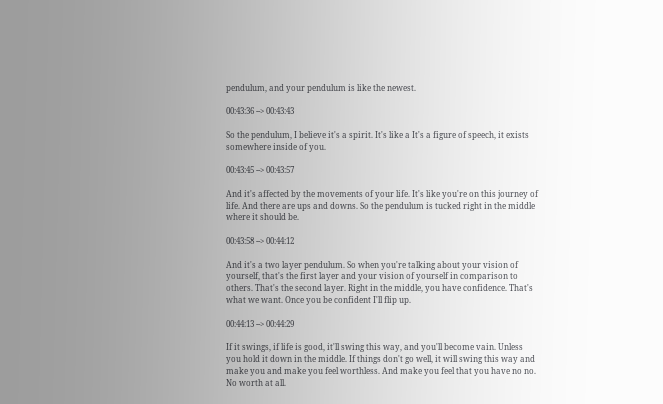pendulum, and your pendulum is like the newest.

00:43:36 --> 00:43:43

So the pendulum, I believe it's a spirit. It's like a It's a figure of speech, it exists somewhere inside of you.

00:43:45 --> 00:43:57

And it's affected by the movements of your life. It's like you're on this journey of life. And there are ups and downs. So the pendulum is tucked right in the middle where it should be.

00:43:58 --> 00:44:12

And it's a two layer pendulum. So when you're talking about your vision of yourself, that's the first layer and your vision of yourself in comparison to others. That's the second layer. Right in the middle, you have confidence. That's what we want. Once you be confident I'll flip up.

00:44:13 --> 00:44:29

If it swings, if life is good, it'll swing this way, and you'll become vain. Unless you hold it down in the middle. If things don't go well, it will swing this way and make you and make you feel worthless. And make you feel that you have no no. No worth at all.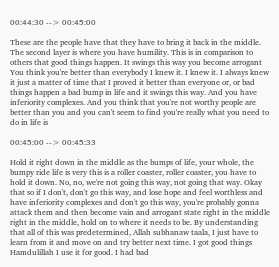00:44:30 --> 00:45:00

These are the people have that they have to bring it back in the middle. The second layer is where you have humility. This is in comparison to others that good things happen. It swings this way you become arrogant You think you're better than everybody I knew it. I knew it. I always knew it just a matter of time that I proved it better than everyone or, or bad things happen a bad bump in life and it swings this way. And you have inferiority complexes. And you think that you're not worthy people are better than you and you can't seem to find you're really what you need to do in life is

00:45:00 --> 00:45:33

Hold it right down in the middle as the bumps of life, your whole, the bumpy ride life is very this is a roller coaster, roller coaster, you have to hold it down. No, no, we're not going this way, not going that way. Okay that so if I don't, don't go this way, and lose hope and feel worthless and have inferiority complexes and don't go this way, you're probably gonna attack them and then become vain and arrogant state right in the middle right in the middle, hold on to where it needs to be. By understanding that all of this was predetermined, Allah subhanaw taala, I just have to learn from it and move on and try better next time. I got good things Hamdulillah I use it for good. I had bad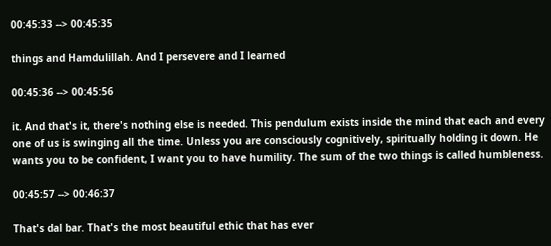00:45:33 --> 00:45:35

things and Hamdulillah. And I persevere and I learned

00:45:36 --> 00:45:56

it. And that's it, there's nothing else is needed. This pendulum exists inside the mind that each and every one of us is swinging all the time. Unless you are consciously cognitively, spiritually holding it down. He wants you to be confident, I want you to have humility. The sum of the two things is called humbleness.

00:45:57 --> 00:46:37

That's dal bar. That's the most beautiful ethic that has ever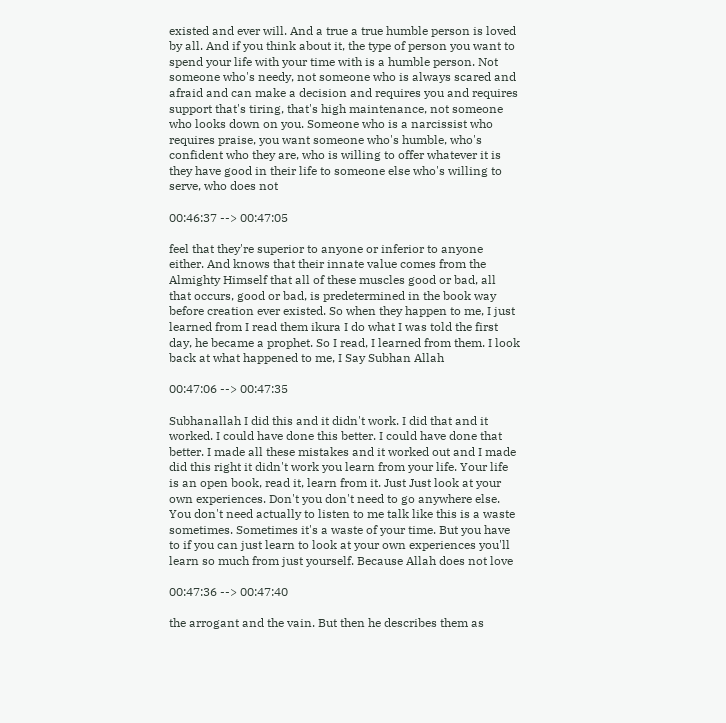existed and ever will. And a true a true humble person is loved by all. And if you think about it, the type of person you want to spend your life with your time with is a humble person. Not someone who's needy, not someone who is always scared and afraid and can make a decision and requires you and requires support that's tiring, that's high maintenance, not someone who looks down on you. Someone who is a narcissist who requires praise, you want someone who's humble, who's confident who they are, who is willing to offer whatever it is they have good in their life to someone else who's willing to serve, who does not

00:46:37 --> 00:47:05

feel that they're superior to anyone or inferior to anyone either. And knows that their innate value comes from the Almighty Himself that all of these muscles good or bad, all that occurs, good or bad, is predetermined in the book way before creation ever existed. So when they happen to me, I just learned from I read them ikura I do what I was told the first day, he became a prophet. So I read, I learned from them. I look back at what happened to me, I Say Subhan Allah

00:47:06 --> 00:47:35

Subhanallah I did this and it didn't work. I did that and it worked. I could have done this better. I could have done that better. I made all these mistakes and it worked out and I made did this right it didn't work you learn from your life. Your life is an open book, read it, learn from it. Just Just look at your own experiences. Don't you don't need to go anywhere else. You don't need actually to listen to me talk like this is a waste sometimes. Sometimes it's a waste of your time. But you have to if you can just learn to look at your own experiences you'll learn so much from just yourself. Because Allah does not love

00:47:36 --> 00:47:40

the arrogant and the vain. But then he describes them as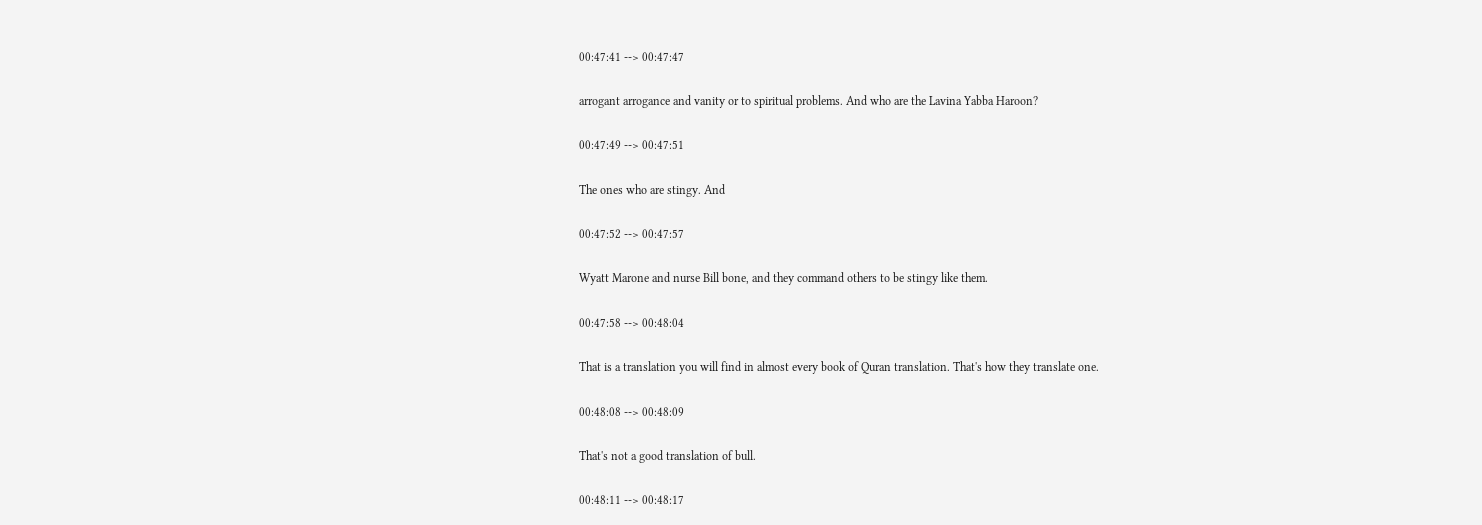00:47:41 --> 00:47:47

arrogant arrogance and vanity or to spiritual problems. And who are the Lavina Yabba Haroon?

00:47:49 --> 00:47:51

The ones who are stingy. And

00:47:52 --> 00:47:57

Wyatt Marone and nurse Bill bone, and they command others to be stingy like them.

00:47:58 --> 00:48:04

That is a translation you will find in almost every book of Quran translation. That's how they translate one.

00:48:08 --> 00:48:09

That's not a good translation of bull.

00:48:11 --> 00:48:17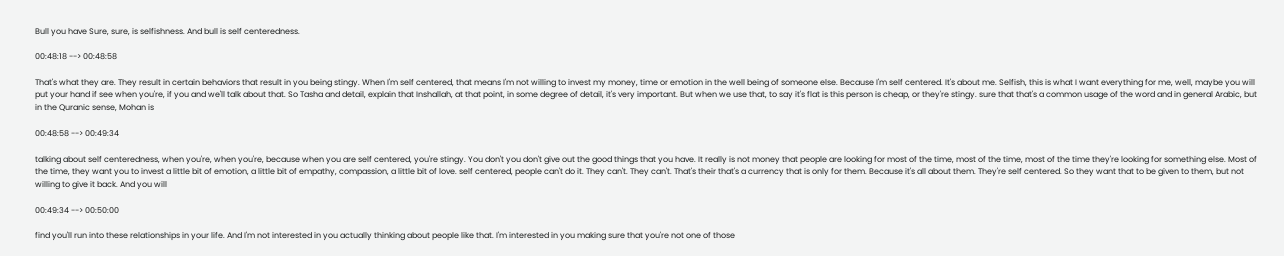Bull you have Sure, sure, is selfishness. And bull is self centeredness.

00:48:18 --> 00:48:58

That's what they are. They result in certain behaviors that result in you being stingy. When I'm self centered, that means I'm not willing to invest my money, time or emotion in the well being of someone else. Because I'm self centered. It's about me. Selfish, this is what I want everything for me, well, maybe you will put your hand if see when you're, if you and we'll talk about that. So Tasha and detail, explain that Inshallah, at that point, in some degree of detail, it's very important. But when we use that, to say it's flat is this person is cheap, or they're stingy. sure that that's a common usage of the word and in general Arabic, but in the Quranic sense, Mohan is

00:48:58 --> 00:49:34

talking about self centeredness, when you're, when you're, because when you are self centered, you're stingy. You don't you don't give out the good things that you have. It really is not money that people are looking for most of the time, most of the time, most of the time they're looking for something else. Most of the time, they want you to invest a little bit of emotion, a little bit of empathy, compassion, a little bit of love. self centered, people can't do it. They can't. They can't. That's their that's a currency that is only for them. Because it's all about them. They're self centered. So they want that to be given to them, but not willing to give it back. And you will

00:49:34 --> 00:50:00

find you'll run into these relationships in your life. And I'm not interested in you actually thinking about people like that. I'm interested in you making sure that you're not one of those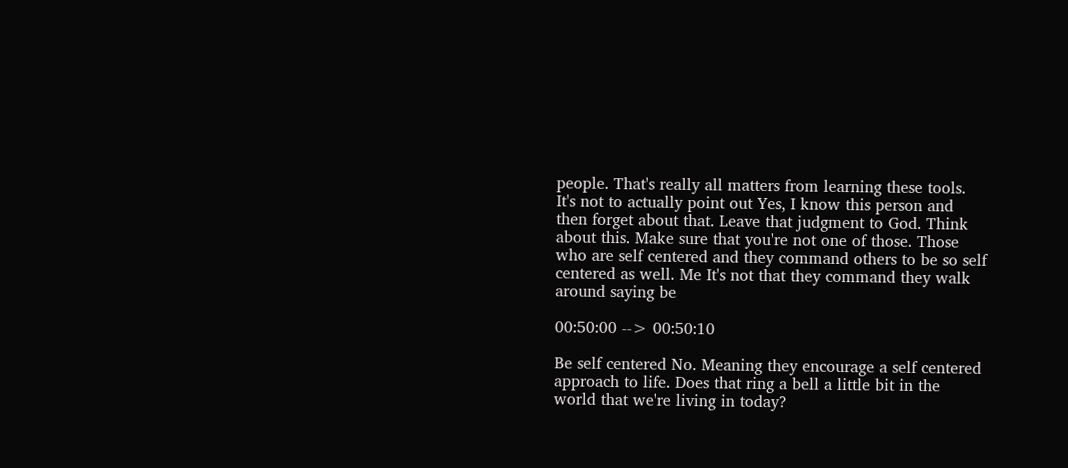people. That's really all matters from learning these tools. It's not to actually point out Yes, I know this person and then forget about that. Leave that judgment to God. Think about this. Make sure that you're not one of those. Those who are self centered and they command others to be so self centered as well. Me It's not that they command they walk around saying be

00:50:00 --> 00:50:10

Be self centered No. Meaning they encourage a self centered approach to life. Does that ring a bell a little bit in the world that we're living in today?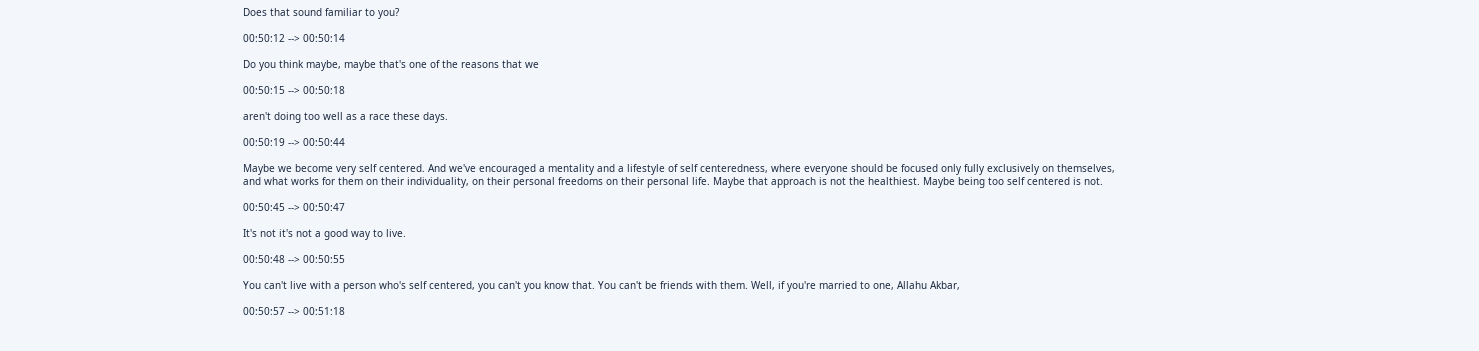Does that sound familiar to you?

00:50:12 --> 00:50:14

Do you think maybe, maybe that's one of the reasons that we

00:50:15 --> 00:50:18

aren't doing too well as a race these days.

00:50:19 --> 00:50:44

Maybe we become very self centered. And we've encouraged a mentality and a lifestyle of self centeredness, where everyone should be focused only fully exclusively on themselves, and what works for them on their individuality, on their personal freedoms on their personal life. Maybe that approach is not the healthiest. Maybe being too self centered is not.

00:50:45 --> 00:50:47

It's not it's not a good way to live.

00:50:48 --> 00:50:55

You can't live with a person who's self centered, you can't you know that. You can't be friends with them. Well, if you're married to one, Allahu Akbar,

00:50:57 --> 00:51:18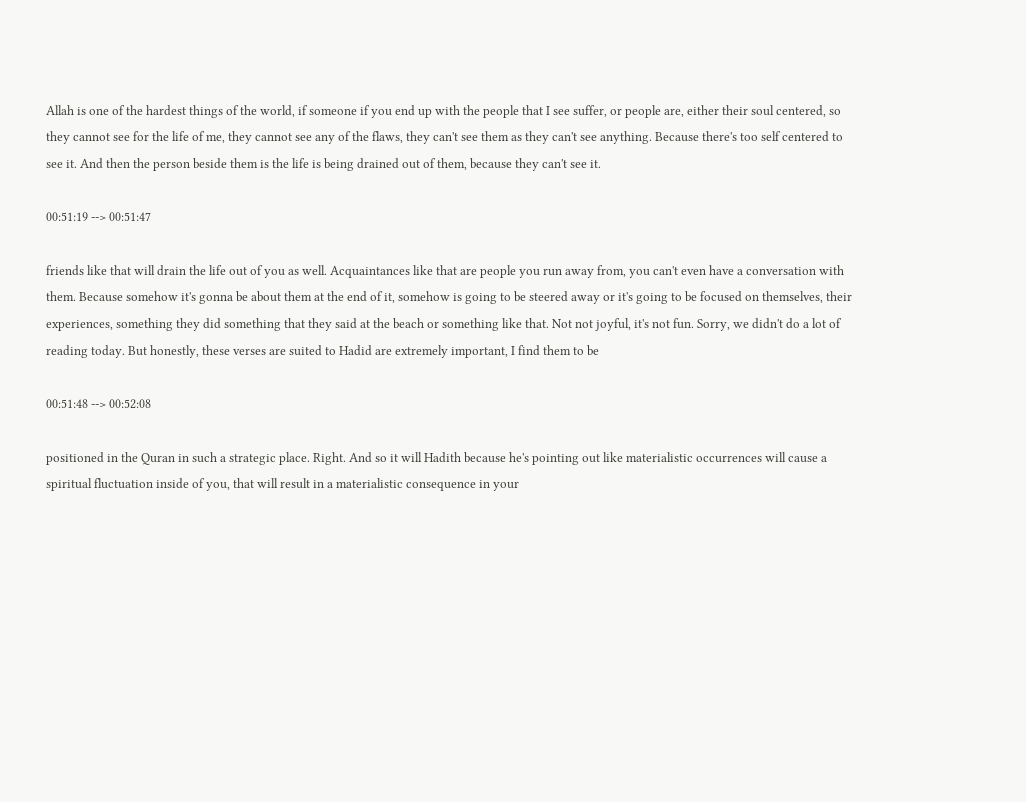Allah is one of the hardest things of the world, if someone if you end up with the people that I see suffer, or people are, either their soul centered, so they cannot see for the life of me, they cannot see any of the flaws, they can't see them as they can't see anything. Because there's too self centered to see it. And then the person beside them is the life is being drained out of them, because they can't see it.

00:51:19 --> 00:51:47

friends like that will drain the life out of you as well. Acquaintances like that are people you run away from, you can't even have a conversation with them. Because somehow it's gonna be about them at the end of it, somehow is going to be steered away or it's going to be focused on themselves, their experiences, something they did something that they said at the beach or something like that. Not not joyful, it's not fun. Sorry, we didn't do a lot of reading today. But honestly, these verses are suited to Hadid are extremely important, I find them to be

00:51:48 --> 00:52:08

positioned in the Quran in such a strategic place. Right. And so it will Hadith because he's pointing out like materialistic occurrences will cause a spiritual fluctuation inside of you, that will result in a materialistic consequence in your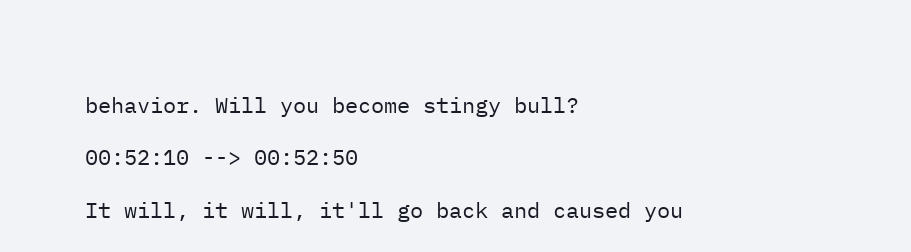behavior. Will you become stingy bull?

00:52:10 --> 00:52:50

It will, it will, it'll go back and caused you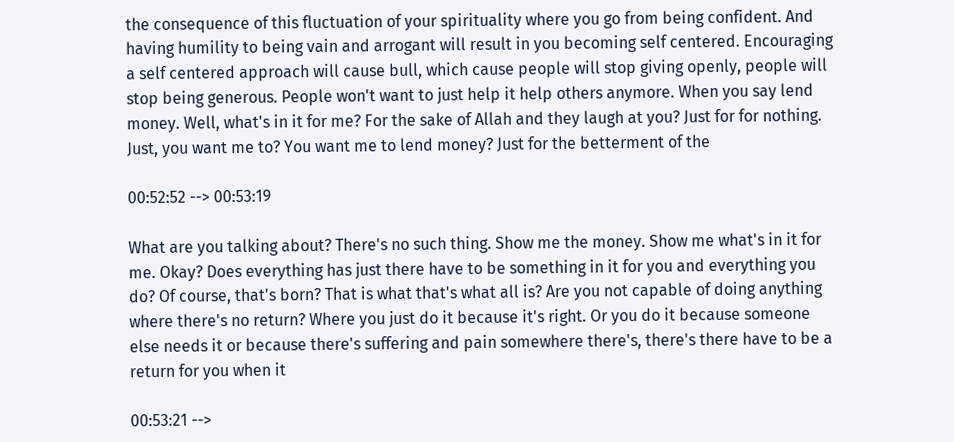the consequence of this fluctuation of your spirituality where you go from being confident. And having humility to being vain and arrogant will result in you becoming self centered. Encouraging a self centered approach will cause bull, which cause people will stop giving openly, people will stop being generous. People won't want to just help it help others anymore. When you say lend money. Well, what's in it for me? For the sake of Allah and they laugh at you? Just for for nothing. Just, you want me to? You want me to lend money? Just for the betterment of the

00:52:52 --> 00:53:19

What are you talking about? There's no such thing. Show me the money. Show me what's in it for me. Okay? Does everything has just there have to be something in it for you and everything you do? Of course, that's born? That is what that's what all is? Are you not capable of doing anything where there's no return? Where you just do it because it's right. Or you do it because someone else needs it or because there's suffering and pain somewhere there's, there's there have to be a return for you when it

00:53:21 -->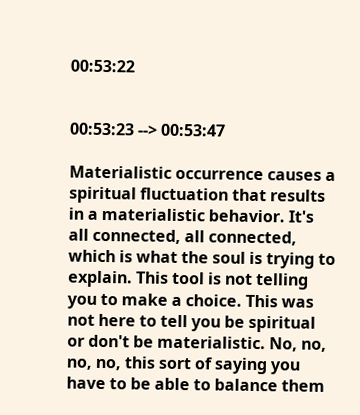00:53:22


00:53:23 --> 00:53:47

Materialistic occurrence causes a spiritual fluctuation that results in a materialistic behavior. It's all connected, all connected, which is what the soul is trying to explain. This tool is not telling you to make a choice. This was not here to tell you be spiritual or don't be materialistic. No, no, no, no, this sort of saying you have to be able to balance them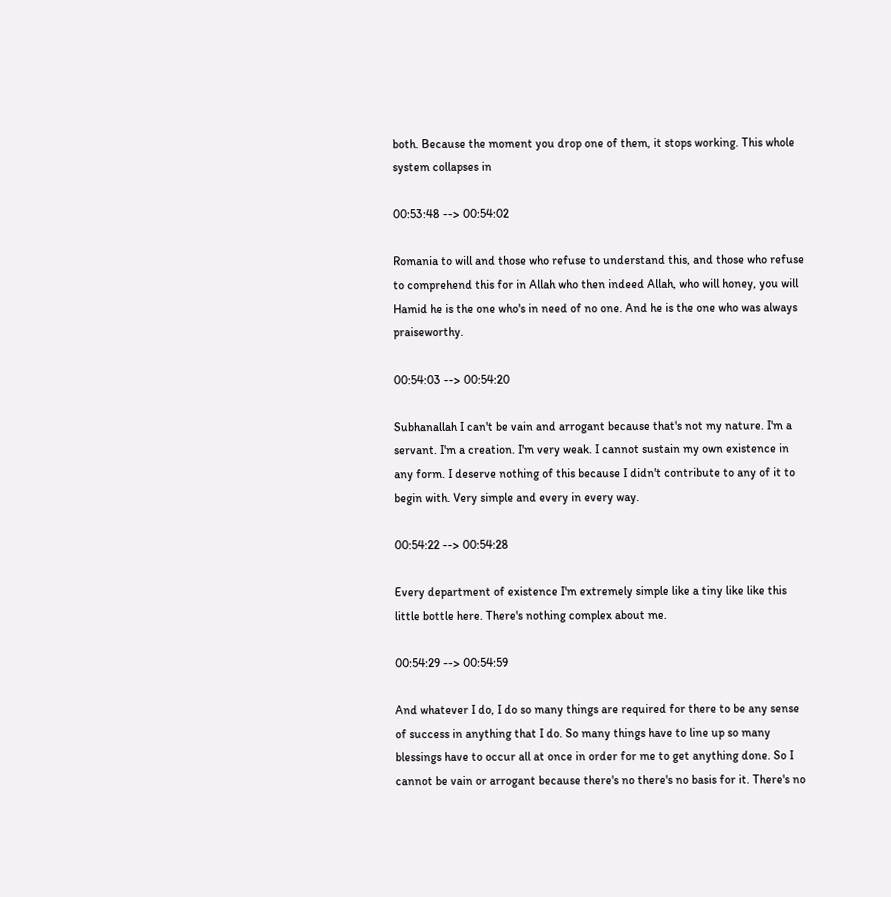both. Because the moment you drop one of them, it stops working. This whole system collapses in

00:53:48 --> 00:54:02

Romania to will and those who refuse to understand this, and those who refuse to comprehend this for in Allah who then indeed Allah, who will honey, you will Hamid he is the one who's in need of no one. And he is the one who was always praiseworthy.

00:54:03 --> 00:54:20

Subhanallah I can't be vain and arrogant because that's not my nature. I'm a servant. I'm a creation. I'm very weak. I cannot sustain my own existence in any form. I deserve nothing of this because I didn't contribute to any of it to begin with. Very simple and every in every way.

00:54:22 --> 00:54:28

Every department of existence I'm extremely simple like a tiny like like this little bottle here. There's nothing complex about me.

00:54:29 --> 00:54:59

And whatever I do, I do so many things are required for there to be any sense of success in anything that I do. So many things have to line up so many blessings have to occur all at once in order for me to get anything done. So I cannot be vain or arrogant because there's no there's no basis for it. There's no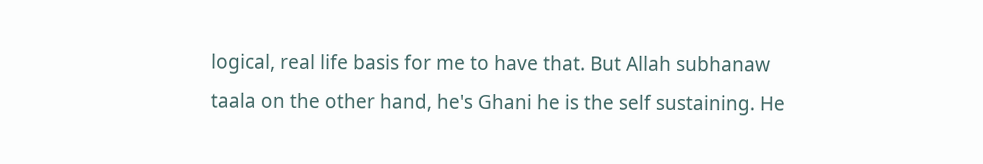logical, real life basis for me to have that. But Allah subhanaw taala on the other hand, he's Ghani he is the self sustaining. He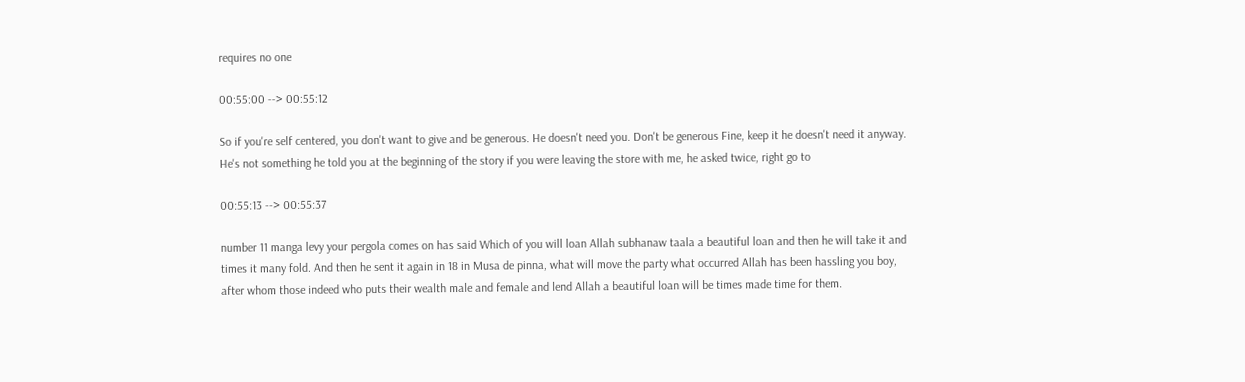requires no one

00:55:00 --> 00:55:12

So if you're self centered, you don't want to give and be generous. He doesn't need you. Don't be generous Fine, keep it he doesn't need it anyway. He's not something he told you at the beginning of the story if you were leaving the store with me, he asked twice, right go to

00:55:13 --> 00:55:37

number 11 manga levy your pergola comes on has said Which of you will loan Allah subhanaw taala a beautiful loan and then he will take it and times it many fold. And then he sent it again in 18 in Musa de pinna, what will move the party what occurred Allah has been hassling you boy, after whom those indeed who puts their wealth male and female and lend Allah a beautiful loan will be times made time for them.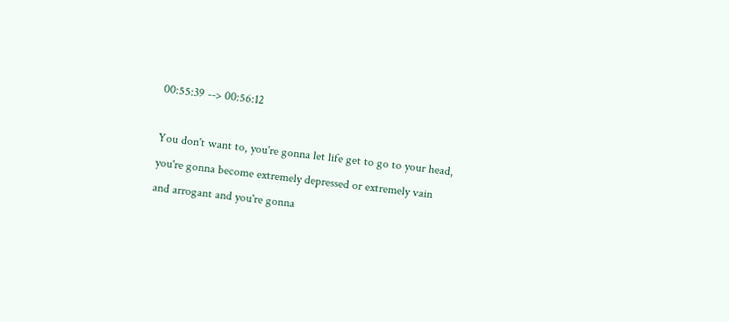00:55:39 --> 00:56:12

You don't want to, you're gonna let life get to go to your head, you're gonna become extremely depressed or extremely vain and arrogant and you're gonna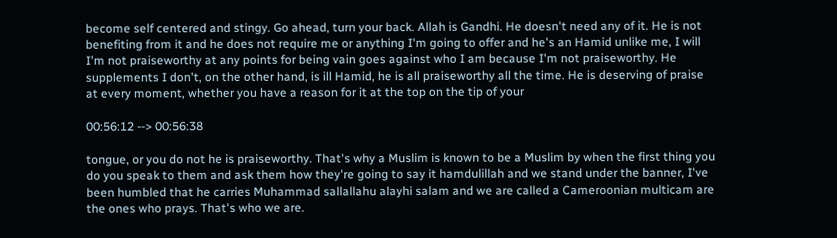become self centered and stingy. Go ahead, turn your back. Allah is Gandhi. He doesn't need any of it. He is not benefiting from it and he does not require me or anything I'm going to offer and he's an Hamid unlike me, I will I'm not praiseworthy at any points for being vain goes against who I am because I'm not praiseworthy. He supplements I don't, on the other hand, is ill Hamid, he is all praiseworthy all the time. He is deserving of praise at every moment, whether you have a reason for it at the top on the tip of your

00:56:12 --> 00:56:38

tongue, or you do not he is praiseworthy. That's why a Muslim is known to be a Muslim by when the first thing you do you speak to them and ask them how they're going to say it hamdulillah and we stand under the banner, I've been humbled that he carries Muhammad sallallahu alayhi salam and we are called a Cameroonian multicam are the ones who prays. That's who we are.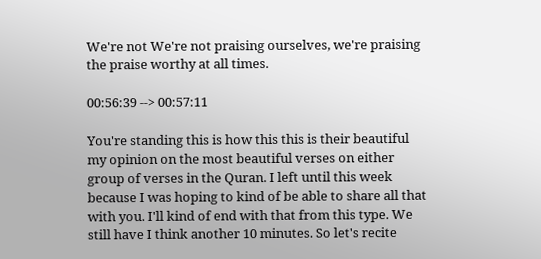We're not We're not praising ourselves, we're praising the praise worthy at all times.

00:56:39 --> 00:57:11

You're standing this is how this this is their beautiful my opinion on the most beautiful verses on either group of verses in the Quran. I left until this week because I was hoping to kind of be able to share all that with you. I'll kind of end with that from this type. We still have I think another 10 minutes. So let's recite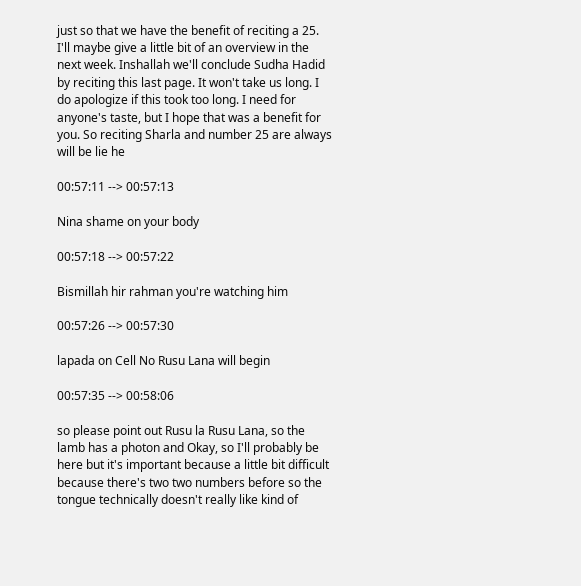just so that we have the benefit of reciting a 25. I'll maybe give a little bit of an overview in the next week. Inshallah we'll conclude Sudha Hadid by reciting this last page. It won't take us long. I do apologize if this took too long. I need for anyone's taste, but I hope that was a benefit for you. So reciting Sharla and number 25 are always will be lie he

00:57:11 --> 00:57:13

Nina shame on your body

00:57:18 --> 00:57:22

Bismillah hir rahman you're watching him

00:57:26 --> 00:57:30

lapada on Cell No Rusu Lana will begin

00:57:35 --> 00:58:06

so please point out Rusu la Rusu Lana, so the lamb has a photon and Okay, so I'll probably be here but it's important because a little bit difficult because there's two two numbers before so the tongue technically doesn't really like kind of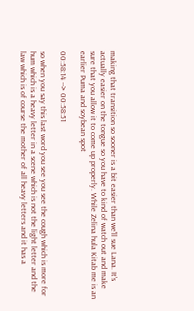making that transition so sooner is a bit easier than we'll sue Lana. It's actually easier on the tongue so you have to kind of watch out and make sure that you allow it to come up properly. While Zelina hula Kitab me is an earlier Puma and soybean spot

00:58:14 --> 00:58:51

so when you say this last word you see you see the cough which is more for hum which is a heavy letter in a scene which is not the light letter and the law which is of course the mother of all heavy letters and it has a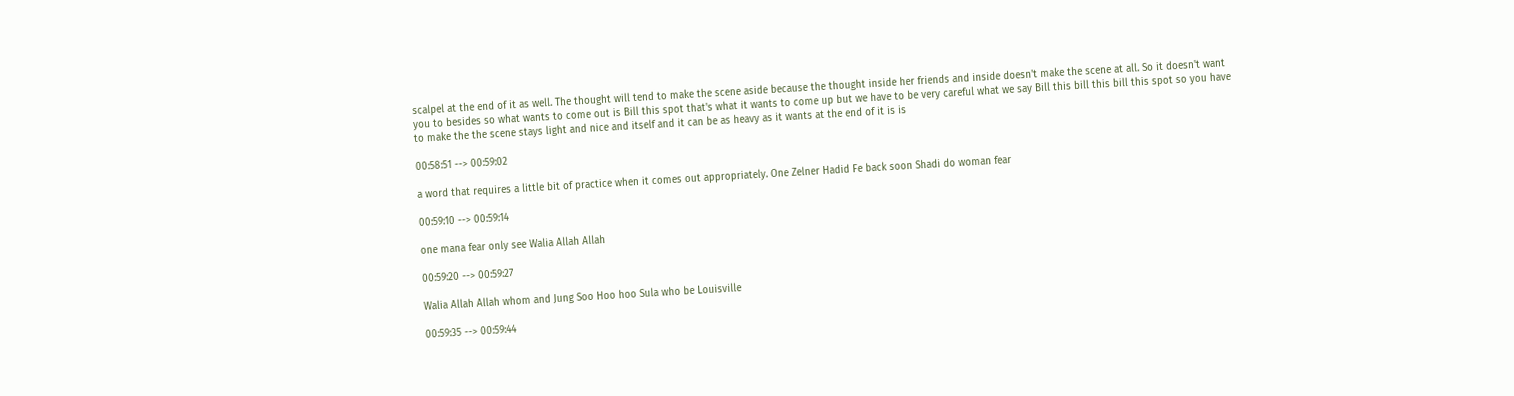scalpel at the end of it as well. The thought will tend to make the scene aside because the thought inside her friends and inside doesn't make the scene at all. So it doesn't want you to besides so what wants to come out is Bill this spot that's what it wants to come up but we have to be very careful what we say Bill this bill this bill this spot so you have to make the the scene stays light and nice and itself and it can be as heavy as it wants at the end of it is is

00:58:51 --> 00:59:02

a word that requires a little bit of practice when it comes out appropriately. One Zelner Hadid Fe back soon Shadi do woman fear

00:59:10 --> 00:59:14

one mana fear only see Walia Allah Allah

00:59:20 --> 00:59:27

Walia Allah Allah whom and Jung Soo Hoo hoo Sula who be Louisville

00:59:35 --> 00:59:44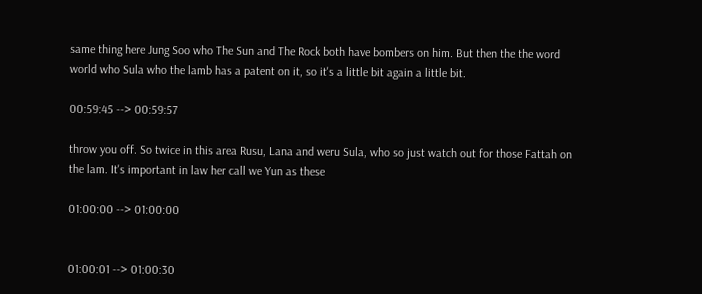same thing here Jung Soo who The Sun and The Rock both have bombers on him. But then the the word world who Sula who the lamb has a patent on it, so it's a little bit again a little bit.

00:59:45 --> 00:59:57

throw you off. So twice in this area Rusu, Lana and weru Sula, who so just watch out for those Fattah on the lam. It's important in law her call we Yun as these

01:00:00 --> 01:00:00


01:00:01 --> 01:00:30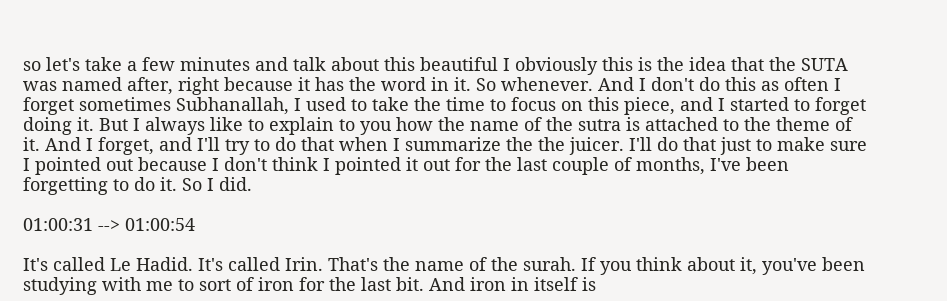so let's take a few minutes and talk about this beautiful I obviously this is the idea that the SUTA was named after, right because it has the word in it. So whenever. And I don't do this as often I forget sometimes Subhanallah, I used to take the time to focus on this piece, and I started to forget doing it. But I always like to explain to you how the name of the sutra is attached to the theme of it. And I forget, and I'll try to do that when I summarize the the juicer. I'll do that just to make sure I pointed out because I don't think I pointed it out for the last couple of months, I've been forgetting to do it. So I did.

01:00:31 --> 01:00:54

It's called Le Hadid. It's called Irin. That's the name of the surah. If you think about it, you've been studying with me to sort of iron for the last bit. And iron in itself is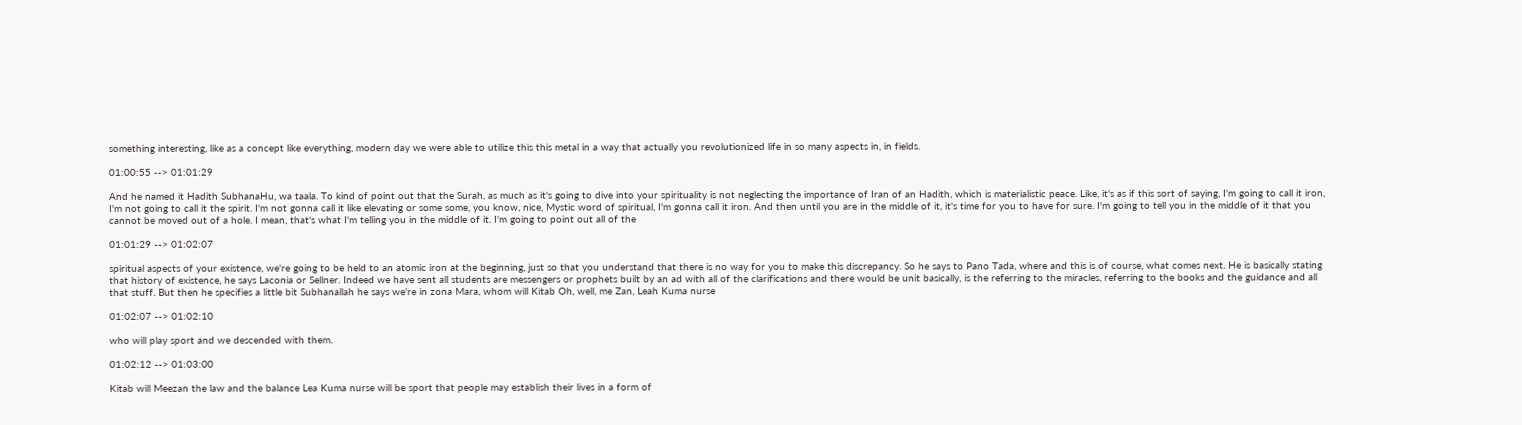something interesting, like as a concept like everything, modern day we were able to utilize this this metal in a way that actually you revolutionized life in so many aspects in, in fields.

01:00:55 --> 01:01:29

And he named it Hadith SubhanaHu, wa taala. To kind of point out that the Surah, as much as it's going to dive into your spirituality is not neglecting the importance of Iran of an Hadith, which is materialistic peace. Like, it's as if this sort of saying, I'm going to call it iron, I'm not going to call it the spirit. I'm not gonna call it like elevating or some some, you know, nice, Mystic word of spiritual, I'm gonna call it iron. And then until you are in the middle of it, it's time for you to have for sure. I'm going to tell you in the middle of it that you cannot be moved out of a hole. I mean, that's what I'm telling you in the middle of it. I'm going to point out all of the

01:01:29 --> 01:02:07

spiritual aspects of your existence, we're going to be held to an atomic iron at the beginning, just so that you understand that there is no way for you to make this discrepancy. So he says to Pano Tada, where and this is of course, what comes next. He is basically stating that history of existence, he says Laconia or Sellner. Indeed we have sent all students are messengers or prophets built by an ad with all of the clarifications and there would be unit basically, is the referring to the miracles, referring to the books and the guidance and all that stuff. But then he specifies a little bit Subhanallah he says we're in zona Mara, whom will Kitab Oh, well, me Zan, Leah Kuma nurse

01:02:07 --> 01:02:10

who will play sport and we descended with them.

01:02:12 --> 01:03:00

Kitab will Meezan the law and the balance Lea Kuma nurse will be sport that people may establish their lives in a form of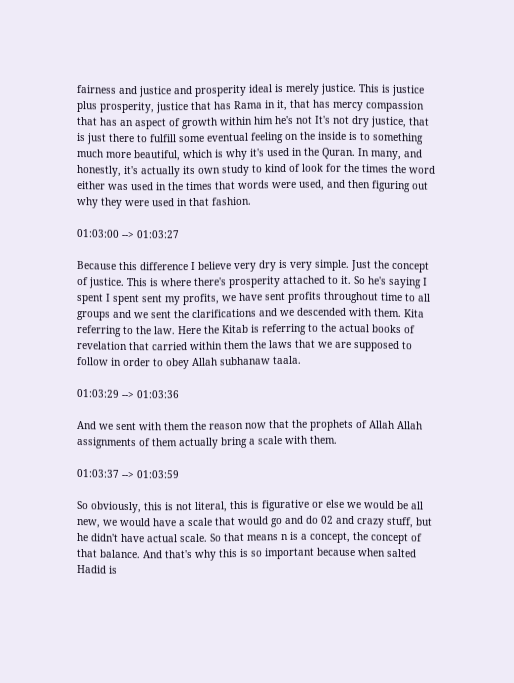fairness and justice and prosperity ideal is merely justice. This is justice plus prosperity, justice that has Rama in it, that has mercy compassion that has an aspect of growth within him he's not It's not dry justice, that is just there to fulfill some eventual feeling on the inside is to something much more beautiful, which is why it's used in the Quran. In many, and honestly, it's actually its own study to kind of look for the times the word either was used in the times that words were used, and then figuring out why they were used in that fashion.

01:03:00 --> 01:03:27

Because this difference I believe very dry is very simple. Just the concept of justice. This is where there's prosperity attached to it. So he's saying I spent I spent sent my profits, we have sent profits throughout time to all groups and we sent the clarifications and we descended with them. Kita referring to the law. Here the Kitab is referring to the actual books of revelation that carried within them the laws that we are supposed to follow in order to obey Allah subhanaw taala.

01:03:29 --> 01:03:36

And we sent with them the reason now that the prophets of Allah Allah assignments of them actually bring a scale with them.

01:03:37 --> 01:03:59

So obviously, this is not literal, this is figurative or else we would be all new, we would have a scale that would go and do 02 and crazy stuff, but he didn't have actual scale. So that means n is a concept, the concept of that balance. And that's why this is so important because when salted Hadid is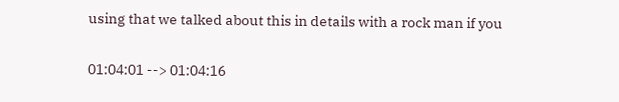using that we talked about this in details with a rock man if you

01:04:01 --> 01:04:16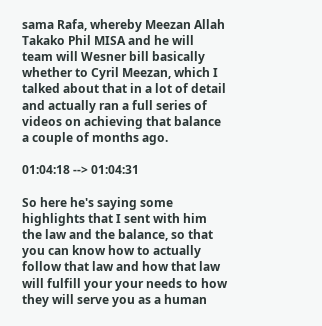sama Rafa, whereby Meezan Allah Takako Phil MISA and he will team will Wesner bill basically whether to Cyril Meezan, which I talked about that in a lot of detail and actually ran a full series of videos on achieving that balance a couple of months ago.

01:04:18 --> 01:04:31

So here he's saying some highlights that I sent with him the law and the balance, so that you can know how to actually follow that law and how that law will fulfill your your needs to how they will serve you as a human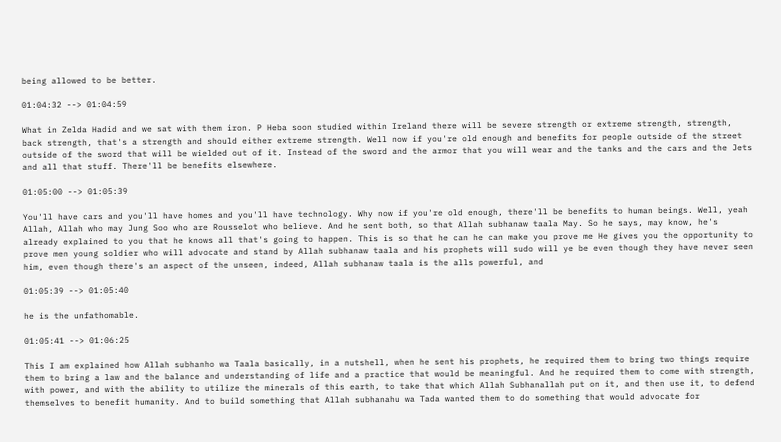being allowed to be better.

01:04:32 --> 01:04:59

What in Zelda Hadid and we sat with them iron. P Heba soon studied within Ireland there will be severe strength or extreme strength, strength, back strength, that's a strength and should either extreme strength. Well now if you're old enough and benefits for people outside of the street outside of the sword that will be wielded out of it. Instead of the sword and the armor that you will wear and the tanks and the cars and the Jets and all that stuff. There'll be benefits elsewhere.

01:05:00 --> 01:05:39

You'll have cars and you'll have homes and you'll have technology. Why now if you're old enough, there'll be benefits to human beings. Well, yeah Allah, Allah who may Jung Soo who are Rousselot who believe. And he sent both, so that Allah subhanaw taala May. So he says, may know, he's already explained to you that he knows all that's going to happen. This is so that he can he can make you prove me He gives you the opportunity to prove men young soldier who will advocate and stand by Allah subhanaw taala and his prophets will sudo will ye be even though they have never seen him, even though there's an aspect of the unseen, indeed, Allah subhanaw taala is the alls powerful, and

01:05:39 --> 01:05:40

he is the unfathomable.

01:05:41 --> 01:06:25

This I am explained how Allah subhanho wa Taala basically, in a nutshell, when he sent his prophets, he required them to bring two things require them to bring a law and the balance and understanding of life and a practice that would be meaningful. And he required them to come with strength, with power, and with the ability to utilize the minerals of this earth, to take that which Allah Subhanallah put on it, and then use it, to defend themselves to benefit humanity. And to build something that Allah subhanahu wa Tada wanted them to do something that would advocate for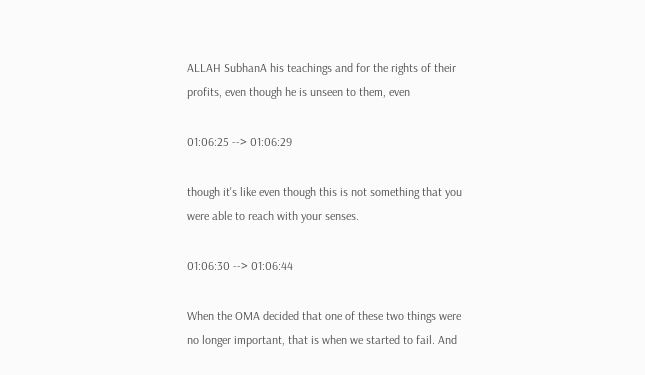ALLAH SubhanA his teachings and for the rights of their profits, even though he is unseen to them, even

01:06:25 --> 01:06:29

though it's like even though this is not something that you were able to reach with your senses.

01:06:30 --> 01:06:44

When the OMA decided that one of these two things were no longer important, that is when we started to fail. And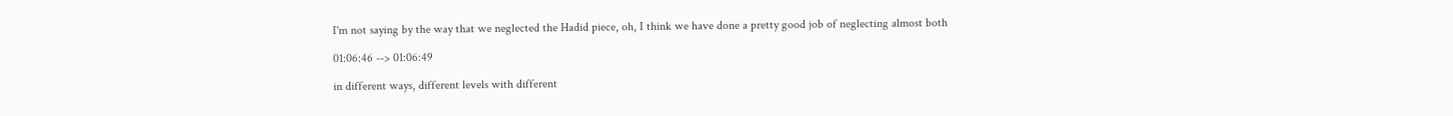I'm not saying by the way that we neglected the Hadid piece, oh, I think we have done a pretty good job of neglecting almost both

01:06:46 --> 01:06:49

in different ways, different levels with different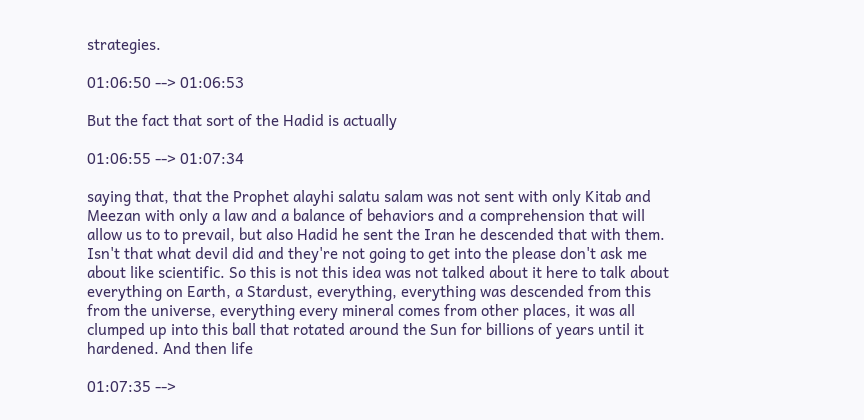strategies.

01:06:50 --> 01:06:53

But the fact that sort of the Hadid is actually

01:06:55 --> 01:07:34

saying that, that the Prophet alayhi salatu salam was not sent with only Kitab and Meezan with only a law and a balance of behaviors and a comprehension that will allow us to to prevail, but also Hadid he sent the Iran he descended that with them. Isn't that what devil did and they're not going to get into the please don't ask me about like scientific. So this is not this idea was not talked about it here to talk about everything on Earth, a Stardust, everything, everything was descended from this from the universe, everything every mineral comes from other places, it was all clumped up into this ball that rotated around the Sun for billions of years until it hardened. And then life

01:07:35 -->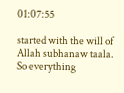01:07:55

started with the will of Allah subhanaw taala. So everything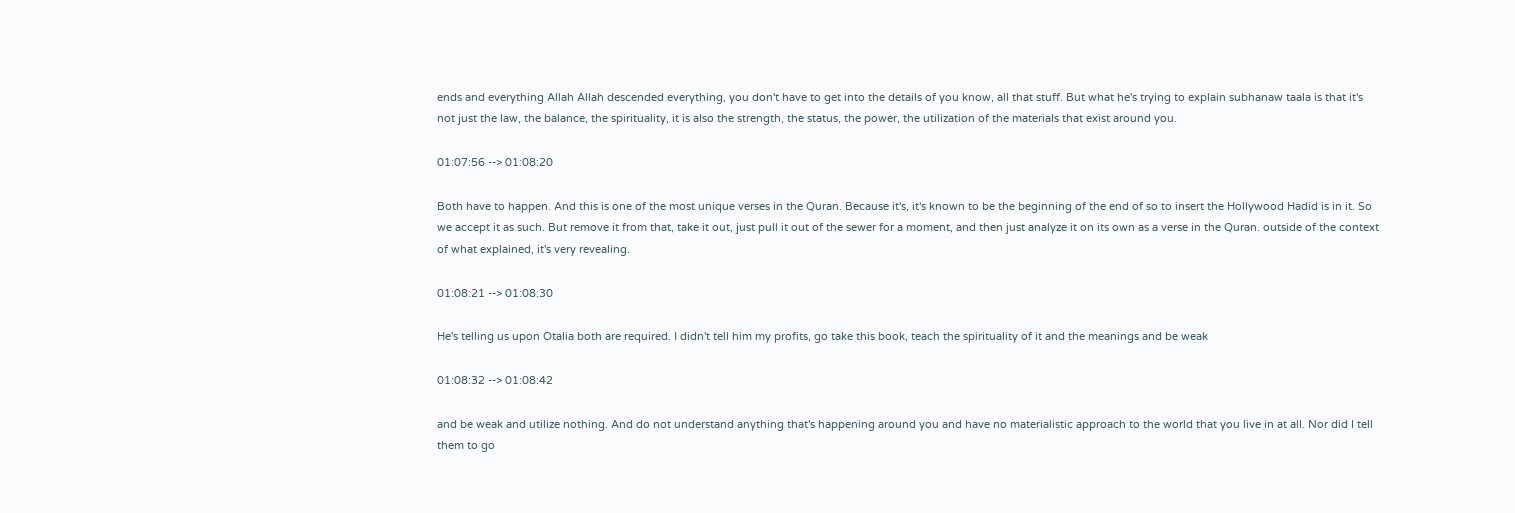ends and everything Allah Allah descended everything, you don't have to get into the details of you know, all that stuff. But what he's trying to explain subhanaw taala is that it's not just the law, the balance, the spirituality, it is also the strength, the status, the power, the utilization of the materials that exist around you.

01:07:56 --> 01:08:20

Both have to happen. And this is one of the most unique verses in the Quran. Because it's, it's known to be the beginning of the end of so to insert the Hollywood Hadid is in it. So we accept it as such. But remove it from that, take it out, just pull it out of the sewer for a moment, and then just analyze it on its own as a verse in the Quran. outside of the context of what explained, it's very revealing.

01:08:21 --> 01:08:30

He's telling us upon Otalia both are required. I didn't tell him my profits, go take this book, teach the spirituality of it and the meanings and be weak

01:08:32 --> 01:08:42

and be weak and utilize nothing. And do not understand anything that's happening around you and have no materialistic approach to the world that you live in at all. Nor did I tell them to go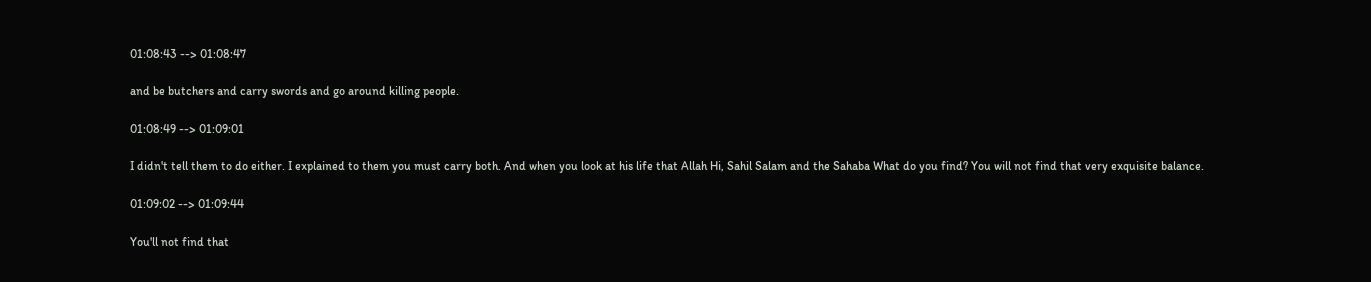01:08:43 --> 01:08:47

and be butchers and carry swords and go around killing people.

01:08:49 --> 01:09:01

I didn't tell them to do either. I explained to them you must carry both. And when you look at his life that Allah Hi, Sahil Salam and the Sahaba What do you find? You will not find that very exquisite balance.

01:09:02 --> 01:09:44

You'll not find that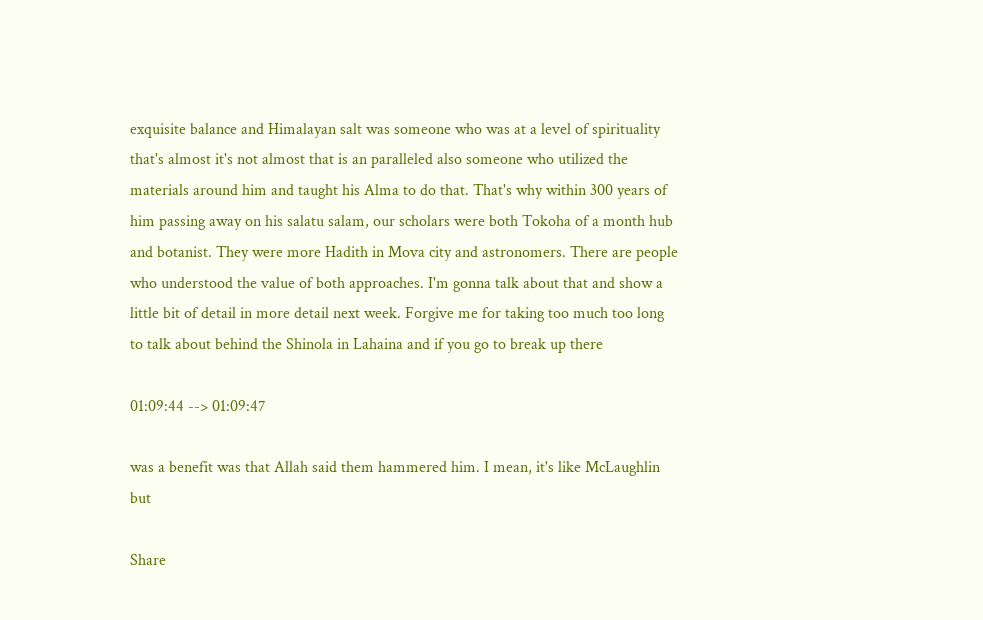exquisite balance and Himalayan salt was someone who was at a level of spirituality that's almost it's not almost that is an paralleled also someone who utilized the materials around him and taught his Alma to do that. That's why within 300 years of him passing away on his salatu salam, our scholars were both Tokoha of a month hub and botanist. They were more Hadith in Mova city and astronomers. There are people who understood the value of both approaches. I'm gonna talk about that and show a little bit of detail in more detail next week. Forgive me for taking too much too long to talk about behind the Shinola in Lahaina and if you go to break up there

01:09:44 --> 01:09:47

was a benefit was that Allah said them hammered him. I mean, it's like McLaughlin but

Share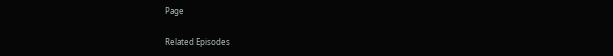Page

Related Episodes